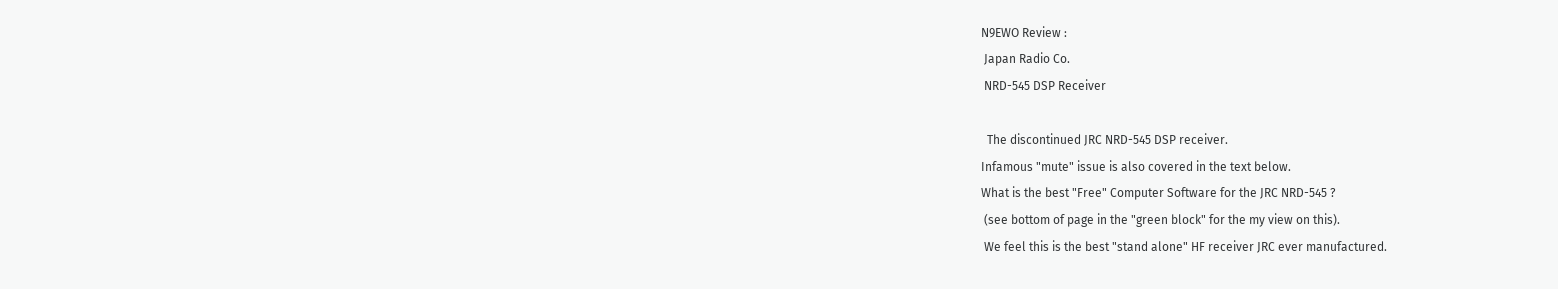N9EWO Review :
 Japan Radio Co.
 NRD-545 DSP Receiver

  The discontinued JRC NRD-545 DSP receiver.
Infamous "mute" issue is also covered in the text below.
What is the best "Free" Computer Software for the JRC NRD-545 ?
 (see bottom of page in the "green block" for the my view on this).
 We feel this is the best "stand alone" HF receiver JRC ever manufactured.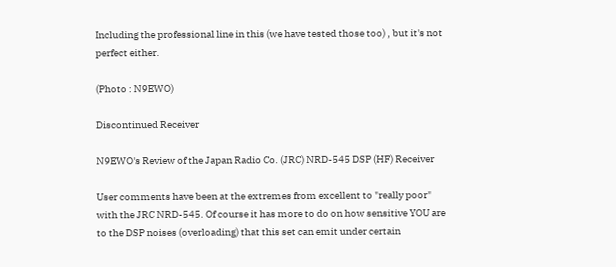Including the professional line in this (we have tested those too) , but it's not perfect either.

(Photo : N9EWO)

Discontinued Receiver

N9EWO's Review of the Japan Radio Co. (JRC) NRD-545 DSP (HF) Receiver

User comments have been at the extremes from excellent to "really poor" with the JRC NRD-545. Of course it has more to do on how sensitive YOU are to the DSP noises (overloading) that this set can emit under certain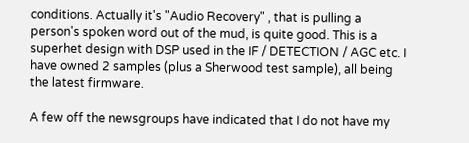conditions. Actually it's "Audio Recovery" , that is pulling a person's spoken word out of the mud, is quite good. This is a superhet design with DSP used in the IF / DETECTION / AGC etc. I have owned 2 samples (plus a Sherwood test sample), all being the latest firmware.

A few off the newsgroups have indicated that I do not have my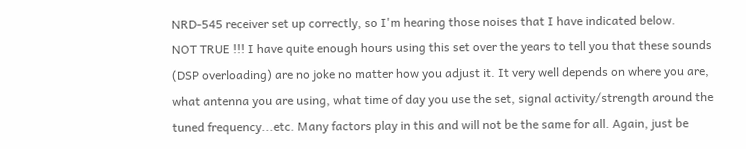NRD-545 receiver set up correctly, so I'm hearing those noises that I have indicated below.
NOT TRUE !!! I have quite enough hours using this set over the years to tell you that these sounds (DSP overloading) are no joke no matter how you adjust it. It very well depends on where you are, what antenna you are using, what time of day you use the set, signal activity/strength around the tuned frequency...etc. Many factors play in this and will not be the same for all. Again, just be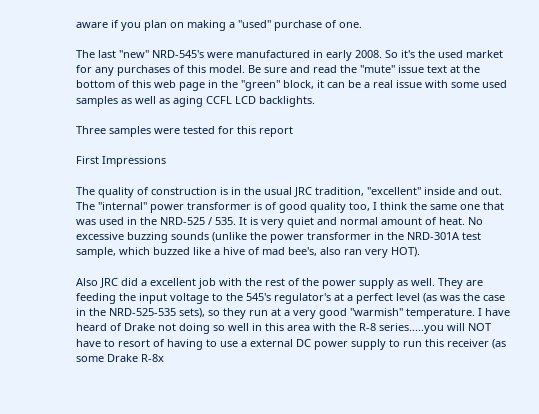aware if you plan on making a "used" purchase of one.

The last "new" NRD-545's were manufactured in early 2008. So it's the used market for any purchases of this model. Be sure and read the "mute" issue text at the bottom of this web page in the "green" block, it can be a real issue with some used samples as well as aging CCFL LCD backlights.

Three samples were tested for this report

First Impressions

The quality of construction is in the usual JRC tradition, "excellent" inside and out. The "internal" power transformer is of good quality too, I think the same one that was used in the NRD-525 / 535. It is very quiet and normal amount of heat. No excessive buzzing sounds (unlike the power transformer in the NRD-301A test sample, which buzzed like a hive of mad bee's, also ran very HOT).

Also JRC did a excellent job with the rest of the power supply as well. They are feeding the input voltage to the 545's regulator's at a perfect level (as was the case in the NRD-525-535 sets), so they run at a very good "warmish" temperature. I have heard of Drake not doing so well in this area with the R-8 series.....you will NOT have to resort of having to use a external DC power supply to run this receiver (as some Drake R-8x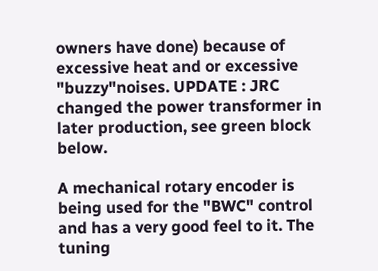owners have done) because of excessive heat and or excessive "buzzy"noises. UPDATE : JRC changed the power transformer in later production, see green block below.

A mechanical rotary encoder is being used for the "BWC" control and has a very good feel to it. The tuning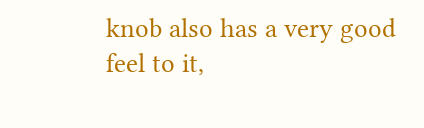knob also has a very good feel to it,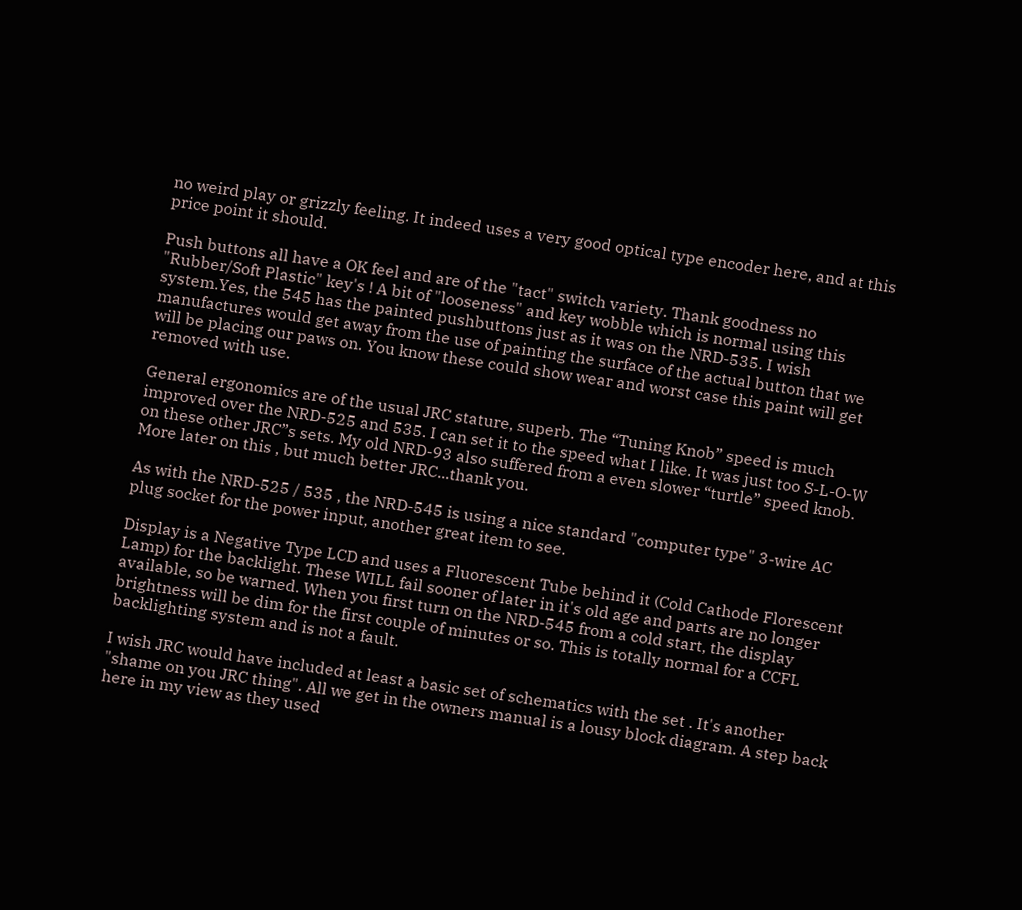no weird play or grizzly feeling. It indeed uses a very good optical type encoder here, and at this price point it should.

Push buttons all have a OK feel and are of the "tact" switch variety. Thank goodness no "Rubber/Soft Plastic" key's ! A bit of "looseness" and key wobble which is normal using this system.Yes, the 545 has the painted pushbuttons just as it was on the NRD-535. I wish manufactures would get away from the use of painting the surface of the actual button that we will be placing our paws on. You know these could show wear and worst case this paint will get removed with use.

General ergonomics are of the usual JRC stature, superb. The “Tuning Knob” speed is much improved over the NRD-525 and 535. I can set it to the speed what I like. It was just too S-L-O-W on these other JRC”s sets. My old NRD-93 also suffered from a even slower “turtle” speed knob. More later on this , but much better JRC...thank you.

As with the NRD-525 / 535 , the NRD-545 is using a nice standard "computer type" 3-wire AC plug socket for the power input, another great item to see.

Display is a Negative Type LCD and uses a Fluorescent Tube behind it (Cold Cathode Florescent Lamp) for the backlight. These WILL fail sooner of later in it's old age and parts are no longer available, so be warned. When you first turn on the NRD-545 from a cold start, the display brightness will be dim for the first couple of minutes or so. This is totally normal for a CCFL backlighting system and is not a fault.

I wish JRC would have included at least a basic set of schematics with the set . It's another "shame on you JRC thing". All we get in the owners manual is a lousy block diagram. A step back here in my view as they used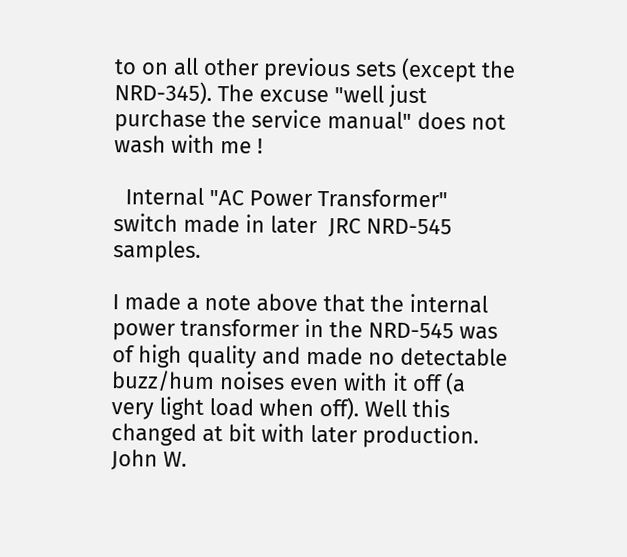to on all other previous sets (except the NRD-345). The excuse "well just purchase the service manual" does not wash with me !

  Internal "AC Power Transformer" switch made in later  JRC NRD-545 samples.

I made a note above that the internal power transformer in the NRD-545 was of high quality and made no detectable buzz/hum noises even with it off (a very light load when off). Well this changed at bit with later production. John W.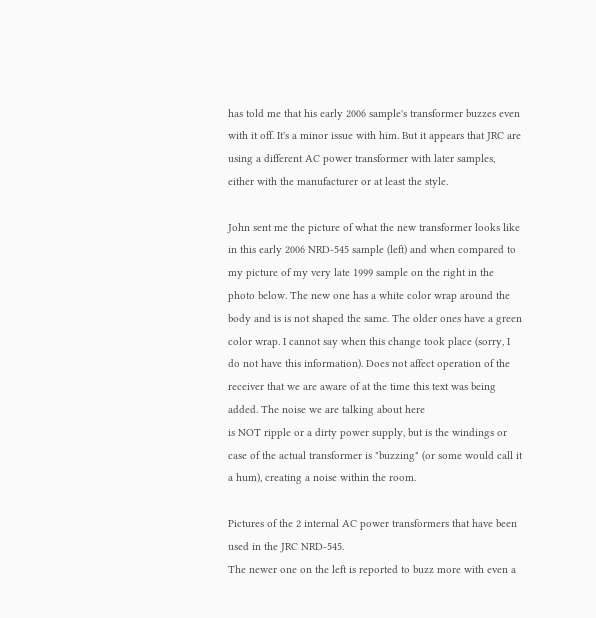has told me that his early 2006 sample's transformer buzzes even with it off. It's a minor issue with him. But it appears that JRC are using a different AC power transformer with later samples, either with the manufacturer or at least the style.

John sent me the picture of what the new transformer looks like in this early 2006 NRD-545 sample (left) and when compared to my picture of my very late 1999 sample on the right in the photo below. The new one has a white color wrap around the body and is is not shaped the same. The older ones have a green color wrap. I cannot say when this change took place (sorry, I do not have this information). Does not affect operation of the receiver that we are aware of at the time this text was being added. The noise we are talking about here
is NOT ripple or a dirty power supply, but is the windings or case of the actual transformer is "buzzing" (or some would call it a hum), creating a noise within the room.

Pictures of the 2 internal AC power transformers that have been used in the JRC NRD-545.
The newer one on the left is reported to buzz more with even a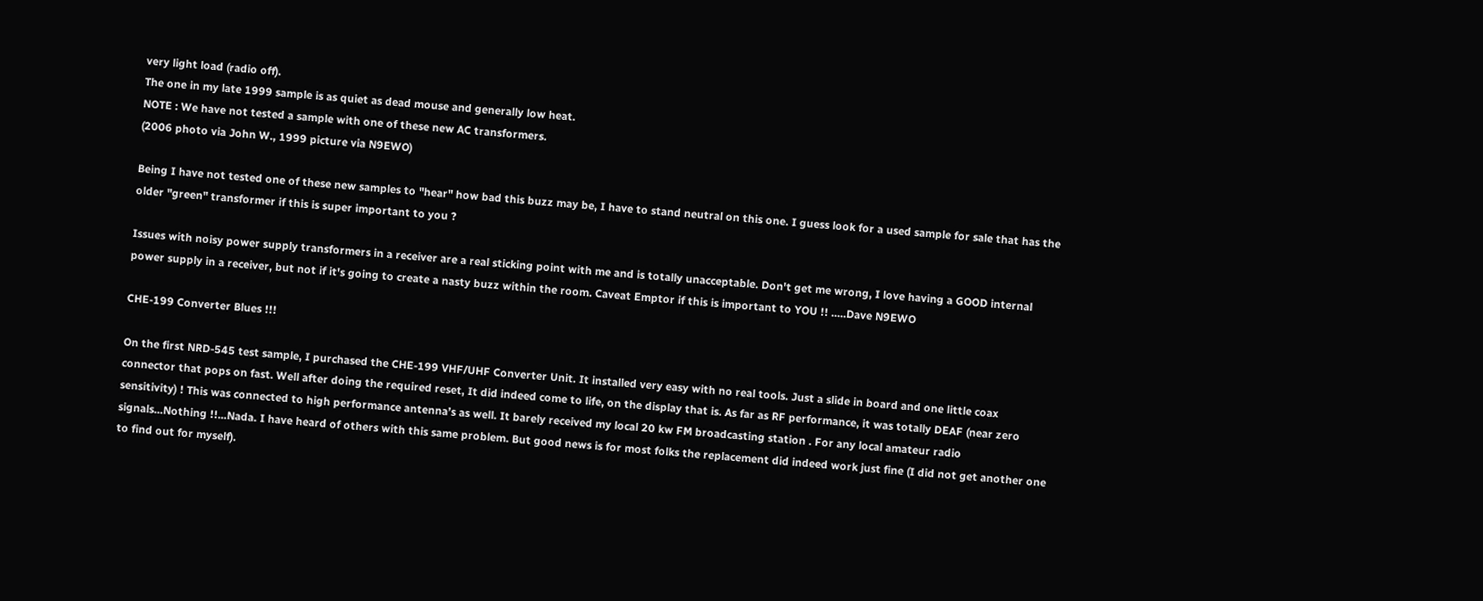very light load (radio off).
The one in my late 1999 sample is as quiet as dead mouse and generally low heat.
NOTE : We have not tested a sample with one of these new AC transformers.
(2006 photo via John W., 1999 picture via N9EWO)

Being I have not tested one of these new samples to "hear" how bad this buzz may be, I have to stand neutral on this one. I guess look for a used sample for sale that has the older "green" transformer if this is super important to you ?

Issues with noisy power supply transformers in a receiver are a real sticking point with me and is totally unacceptable. Don't get me wrong, I love having a GOOD internal power supply in a receiver, but not if it's going to create a nasty buzz within the room. Caveat Emptor if this is important to YOU !! .....Dave N9EWO

CHE-199 Converter Blues !!!

On the first NRD-545 test sample, I purchased the CHE-199 VHF/UHF Converter Unit. It installed very easy with no real tools. Just a slide in board and one little coax connector that pops on fast. Well after doing the required reset, It did indeed come to life, on the display that is. As far as RF performance, it was totally DEAF (near zero sensitivity) ! This was connected to high performance antenna’s as well. It barely received my local 20 kw FM broadcasting station . For any local amateur radio signals...Nothing !!...Nada. I have heard of others with this same problem. But good news is for most folks the replacement did indeed work just fine (I did not get another one to find out for myself).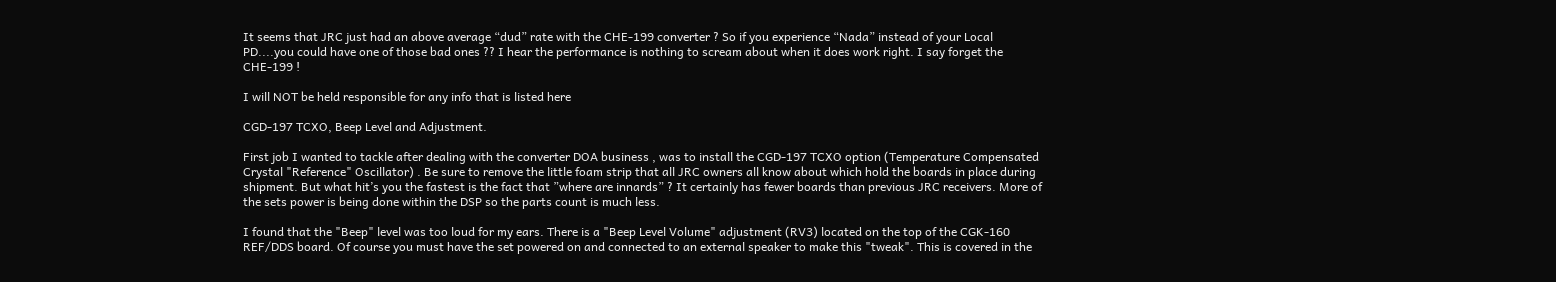It seems that JRC just had an above average “dud” rate with the CHE-199 converter ? So if you experience “Nada” instead of your Local PD....you could have one of those bad ones ?? I hear the performance is nothing to scream about when it does work right. I say forget the CHE-199 !

I will NOT be held responsible for any info that is listed here

CGD-197 TCXO, Beep Level and Adjustment.

First job I wanted to tackle after dealing with the converter DOA business , was to install the CGD-197 TCXO option (Temperature Compensated Crystal "Reference" Oscillator) . Be sure to remove the little foam strip that all JRC owners all know about which hold the boards in place during shipment. But what hit’s you the fastest is the fact that ”where are innards” ? It certainly has fewer boards than previous JRC receivers. More of the sets power is being done within the DSP so the parts count is much less.

I found that the "Beep" level was too loud for my ears. There is a "Beep Level Volume" adjustment (RV3) located on the top of the CGK-160 REF/DDS board. Of course you must have the set powered on and connected to an external speaker to make this "tweak". This is covered in the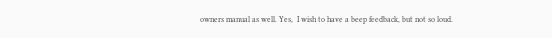owners manual as well. Yes,  I wish to have a beep feedback, but not so loud.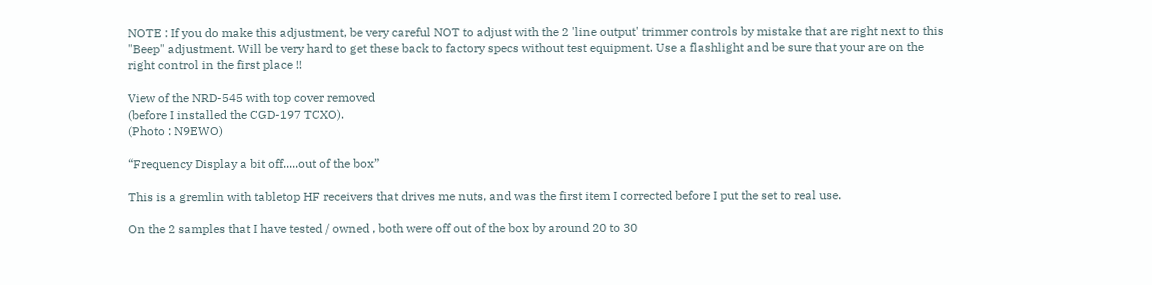NOTE : If you do make this adjustment, be very careful NOT to adjust with the 2 'line output' trimmer controls by mistake that are right next to this "Beep" adjustment. Will be very hard to get these back to factory specs without test equipment. Use a flashlight and be sure that your are on the right control in the first place !!

View of the NRD-545 with top cover removed
(before I installed the CGD-197 TCXO).
(Photo : N9EWO)

“Frequency Display a bit off.....out of the box”

This is a gremlin with tabletop HF receivers that drives me nuts, and was the first item I corrected before I put the set to real use.

On the 2 samples that I have tested / owned , both were off out of the box by around 20 to 30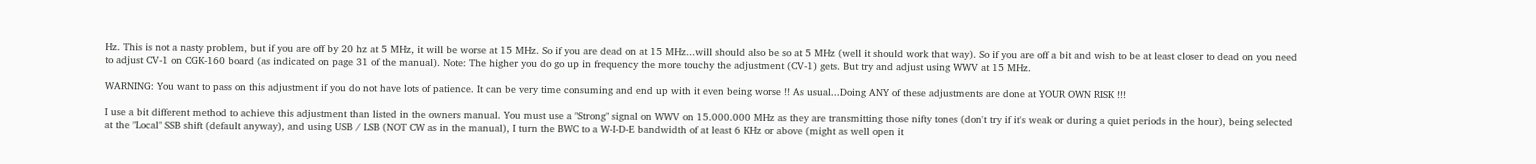Hz. This is not a nasty problem, but if you are off by 20 hz at 5 MHz, it will be worse at 15 MHz. So if you are dead on at 15 MHz...will should also be so at 5 MHz (well it should work that way). So if you are off a bit and wish to be at least closer to dead on you need to adjust CV-1 on CGK-160 board (as indicated on page 31 of the manual). Note: The higher you do go up in frequency the more touchy the adjustment (CV-1) gets. But try and adjust using WWV at 15 MHz.

WARNING: You want to pass on this adjustment if you do not have lots of patience. It can be very time consuming and end up with it even being worse !! As usual...Doing ANY of these adjustments are done at YOUR OWN RISK !!!

I use a bit different method to achieve this adjustment than listed in the owners manual. You must use a "Strong" signal on WWV on 15.000.000 MHz as they are transmitting those nifty tones (don't try if it's weak or during a quiet periods in the hour), being selected at the "Local" SSB shift (default anyway), and using USB / LSB (NOT CW as in the manual), I turn the BWC to a W-I-D-E bandwidth of at least 6 KHz or above (might as well open it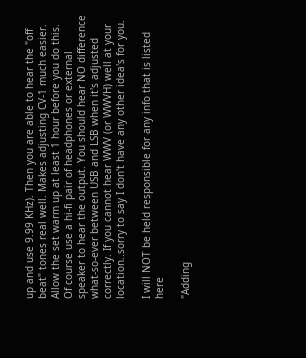up and use 9.99 KHz). Then you are able to hear the "off beat" tones real well. Makes adjusting CV-1 much easier. Allow the set warm up at least 1 hour before you do this. Of course use a hi-fi pair of headphones or external speaker to hear the output. You should hear NO difference what-so-ever between USB and LSB when it's adjusted correctly. If you cannot hear WWV (or WWVH) well at your location..sorry to say I don't have any other idea's for you.

I will NOT be held responsible for any info that is listed here

"Adding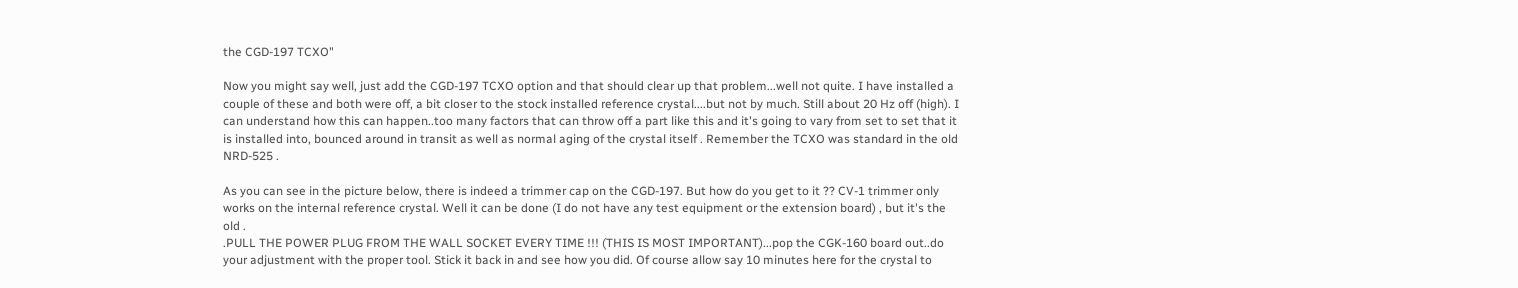the CGD-197 TCXO"

Now you might say well, just add the CGD-197 TCXO option and that should clear up that problem...well not quite. I have installed a couple of these and both were off, a bit closer to the stock installed reference crystal....but not by much. Still about 20 Hz off (high). I can understand how this can happen..too many factors that can throw off a part like this and it's going to vary from set to set that it is installed into, bounced around in transit as well as normal aging of the crystal itself . Remember the TCXO was standard in the old NRD-525 .

As you can see in the picture below, there is indeed a trimmer cap on the CGD-197. But how do you get to it ?? CV-1 trimmer only works on the internal reference crystal. Well it can be done (I do not have any test equipment or the extension board) , but it's the old .
.PULL THE POWER PLUG FROM THE WALL SOCKET EVERY TIME !!! (THIS IS MOST IMPORTANT)...pop the CGK-160 board out..do your adjustment with the proper tool. Stick it back in and see how you did. Of course allow say 10 minutes here for the crystal to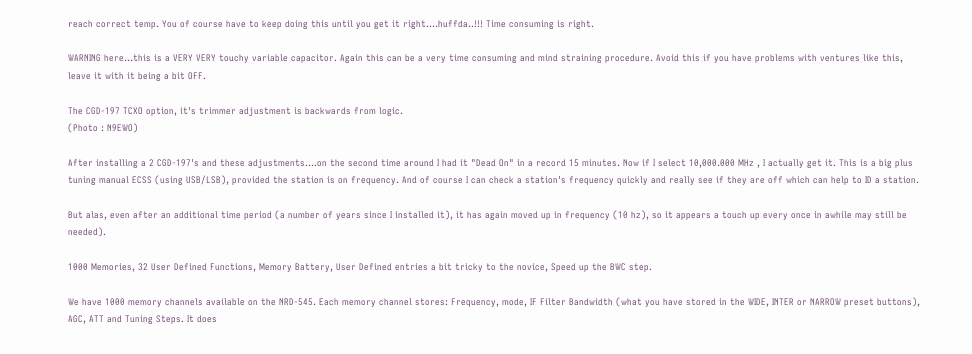reach correct temp. You of course have to keep doing this until you get it right....huffda..!!! Time consuming is right.

WARNING here...this is a VERY VERY touchy variable capacitor. Again this can be a very time consuming and mind straining procedure. Avoid this if you have problems with ventures like this, leave it with it being a bit OFF.

The CGD-197 TCXO option, it's trimmer adjustment is backwards from logic.
(Photo : N9EWO)

After installing a 2 CGD-197's and these adjustments....on the second time around I had it "Dead On" in a record 15 minutes. Now if I select 10,000.000 MHz , I actually get it. This is a big plus tuning manual ECSS (using USB/LSB), provided the station is on frequency. And of course I can check a station's frequency quickly and really see if they are off which can help to ID a station.

But alas, even after an additional time period (a number of years since I installed it), it has again moved up in frequency (10 hz), so it appears a touch up every once in awhile may still be needed).

1000 Memories, 32 User Defined Functions, Memory Battery, User Defined entries a bit tricky to the novice, Speed up the BWC step.

We have 1000 memory channels available on the NRD-545. Each memory channel stores: Frequency, mode, IF Filter Bandwidth (what you have stored in the WIDE, INTER or NARROW preset buttons), AGC, ATT and Tuning Steps. It does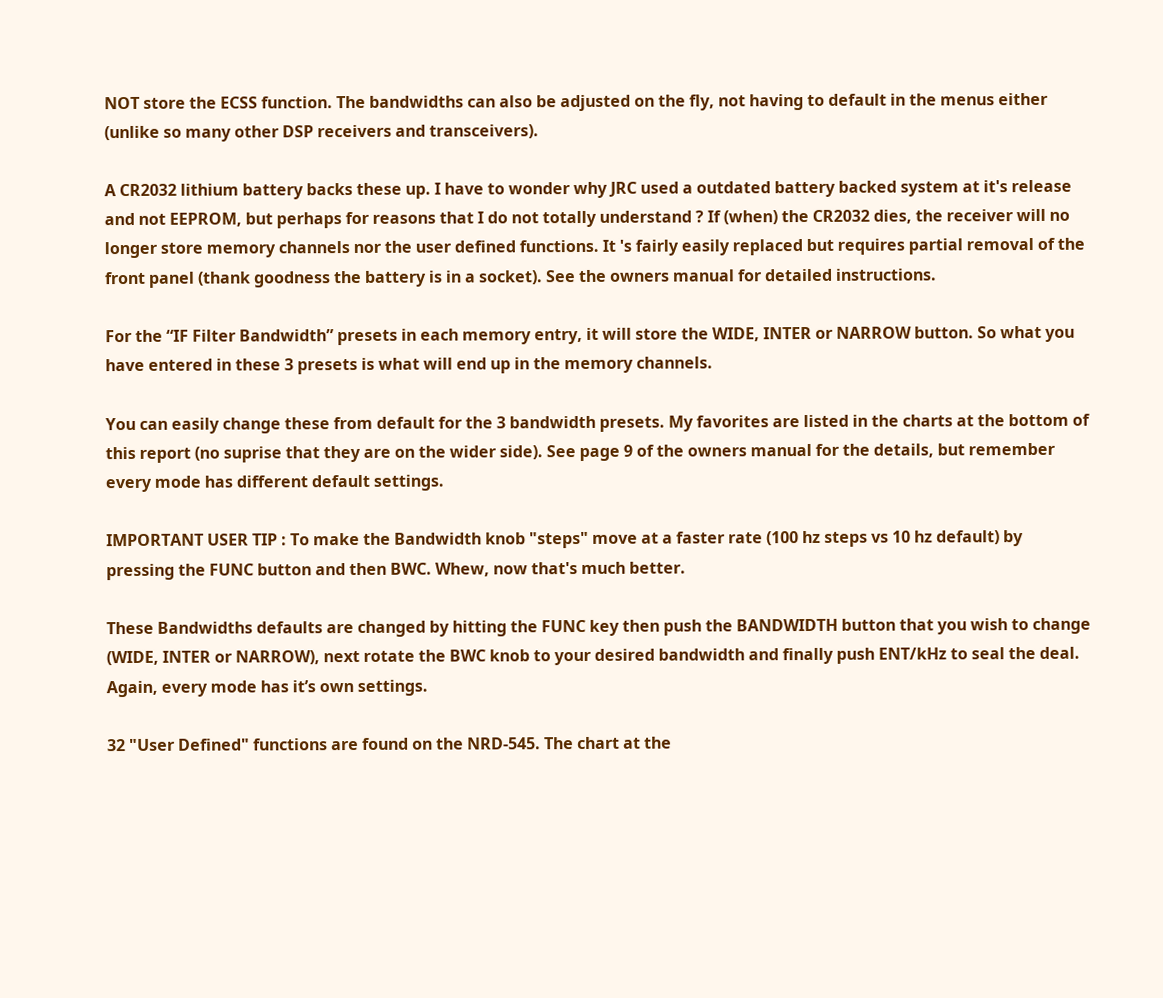NOT store the ECSS function. The bandwidths can also be adjusted on the fly, not having to default in the menus either (unlike so many other DSP receivers and transceivers).

A CR2032 lithium battery backs these up. I have to wonder why JRC used a outdated battery backed system at it's release and not EEPROM, but perhaps for reasons that I do not totally understand ? If (when) the CR2032 dies, the receiver will no longer store memory channels nor the user defined functions. It 's fairly easily replaced but requires partial removal of the front panel (thank goodness the battery is in a socket). See the owners manual for detailed instructions.

For the “IF Filter Bandwidth” presets in each memory entry, it will store the WIDE, INTER or NARROW button. So what you have entered in these 3 presets is what will end up in the memory channels.

You can easily change these from default for the 3 bandwidth presets. My favorites are listed in the charts at the bottom of this report (no suprise that they are on the wider side). See page 9 of the owners manual for the details, but remember every mode has different default settings.

IMPORTANT USER TIP : To make the Bandwidth knob "steps" move at a faster rate (100 hz steps vs 10 hz default) by pressing the FUNC button and then BWC. Whew, now that's much better.

These Bandwidths defaults are changed by hitting the FUNC key then push the BANDWIDTH button that you wish to change (WIDE, INTER or NARROW), next rotate the BWC knob to your desired bandwidth and finally push ENT/kHz to seal the deal. Again, every mode has it’s own settings.

32 "User Defined" functions are found on the NRD-545. The chart at the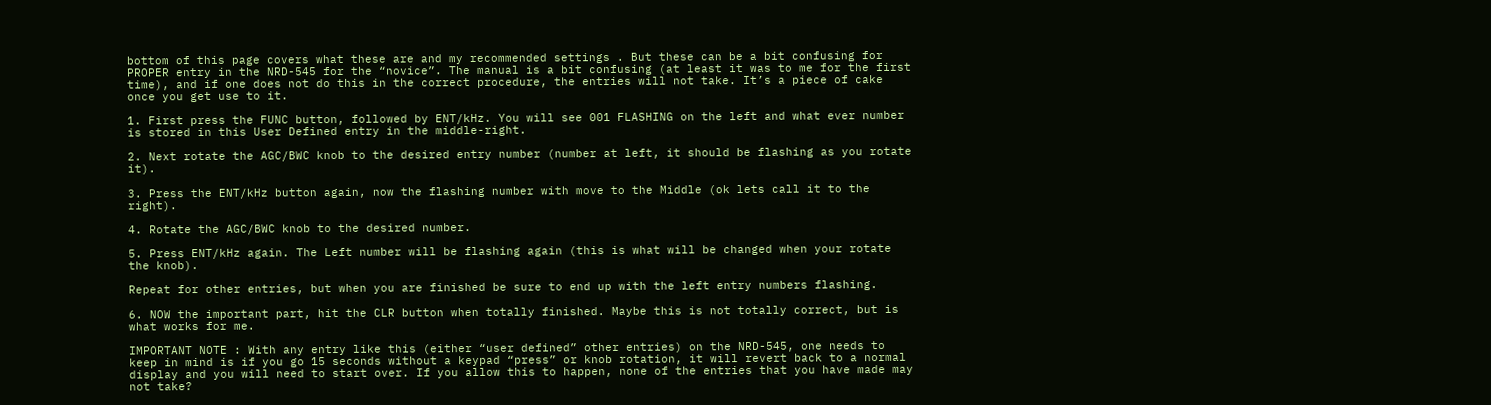bottom of this page covers what these are and my recommended settings . But these can be a bit confusing for PROPER entry in the NRD-545 for the “novice”. The manual is a bit confusing (at least it was to me for the first time), and if one does not do this in the correct procedure, the entries will not take. It’s a piece of cake once you get use to it.

1. First press the FUNC button, followed by ENT/kHz. You will see 001 FLASHING on the left and what ever number is stored in this User Defined entry in the middle-right.

2. Next rotate the AGC/BWC knob to the desired entry number (number at left, it should be flashing as you rotate it).

3. Press the ENT/kHz button again, now the flashing number with move to the Middle (ok lets call it to the right).

4. Rotate the AGC/BWC knob to the desired number.

5. Press ENT/kHz again. The Left number will be flashing again (this is what will be changed when your rotate the knob).

Repeat for other entries, but when you are finished be sure to end up with the left entry numbers flashing.

6. NOW the important part, hit the CLR button when totally finished. Maybe this is not totally correct, but is what works for me.

IMPORTANT NOTE : With any entry like this (either “user defined” other entries) on the NRD-545, one needs to keep in mind is if you go 15 seconds without a keypad “press” or knob rotation, it will revert back to a normal display and you will need to start over. If you allow this to happen, none of the entries that you have made may not take?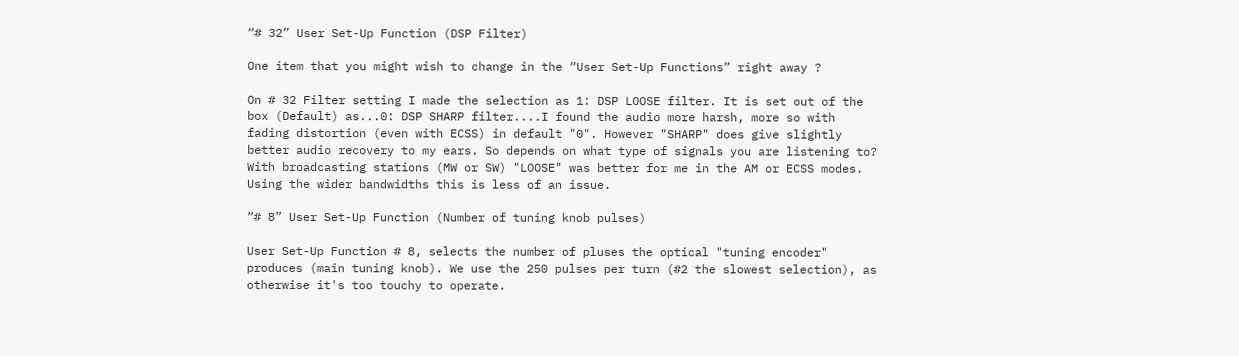“# 32” User Set-Up Function (DSP Filter)

One item that you might wish to change in the “User Set-Up Functions” right away ?

On # 32 Filter setting I made the selection as 1: DSP LOOSE filter. It is set out of the box (Default) as...0: DSP SHARP filter....I found the audio more harsh, more so with fading distortion (even with ECSS) in default "0". However "SHARP" does give slightly better audio recovery to my ears. So depends on what type of signals you are listening to? With broadcasting stations (MW or SW) "LOOSE" was better for me in the AM or ECSS modes. Using the wider bandwidths this is less of an issue.

“# 8” User Set-Up Function (Number of tuning knob pulses)

User Set-Up Function # 8, selects the number of pluses the optical "tuning encoder" produces (main tuning knob). We use the 250 pulses per turn (#2 the slowest selection), as otherwise it's too touchy to operate.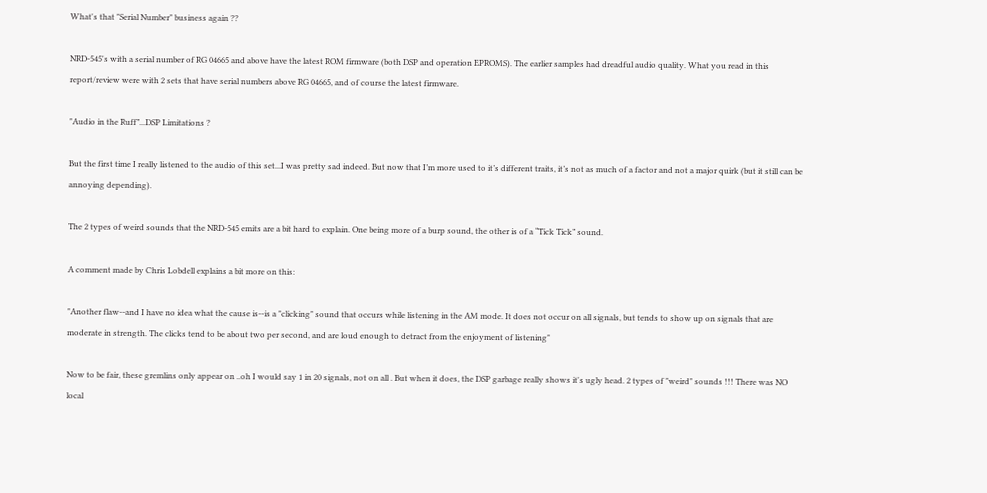What's that "Serial Number" business again ??

NRD-545's with a serial number of RG 04665 and above have the latest ROM firmware (both DSP and operation EPROMS). The earlier samples had dreadful audio quality. What you read in this report/review were with 2 sets that have serial numbers above RG 04665, and of course the latest firmware.

"Audio in the Ruff”...DSP Limitations ?

But the first time I really listened to the audio of this set...I was pretty sad indeed. But now that I’m more used to it’s different traits, it’s not as much of a factor and not a major quirk (but it still can be annoying depending).

The 2 types of weird sounds that the NRD-545 emits are a bit hard to explain. One being more of a burp sound, the other is of a “Tick Tick” sound.

A comment made by Chris Lobdell explains a bit more on this:

"Another flaw--and I have no idea what the cause is--is a "clicking" sound that occurs while listening in the AM mode. It does not occur on all signals, but tends to show up on signals that are moderate in strength. The clicks tend to be about two per second, and are loud enough to detract from the enjoyment of listening"

Now to be fair, these gremlins only appear on ..oh I would say 1 in 20 signals, not on all . But when it does, the DSP garbage really shows it's ugly head. 2 types of "weird" sounds !!! There was NO local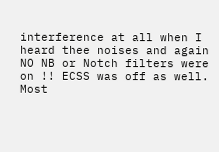interference at all when I heard thee noises and again NO NB or Notch filters were on !! ECSS was off as well. Most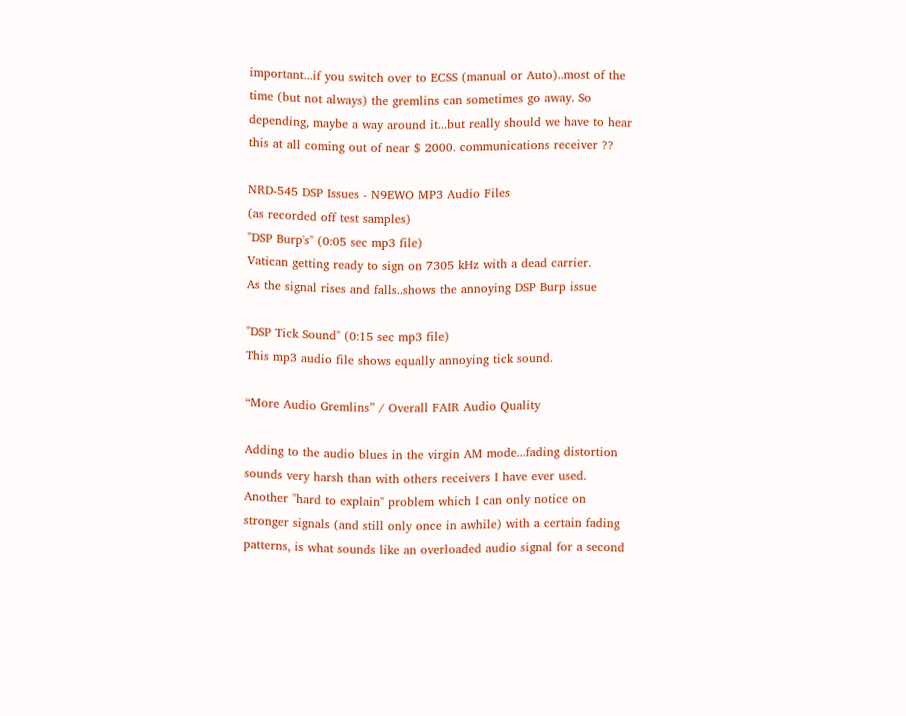important...if you switch over to ECSS (manual or Auto)..most of the time (but not always) the gremlins can sometimes go away. So depending, maybe a way around it...but really should we have to hear this at all coming out of near $ 2000. communications receiver ??

NRD-545 DSP Issues - N9EWO MP3 Audio Files
(as recorded off test samples)
"DSP Burp's" (0:05 sec mp3 file)
Vatican getting ready to sign on 7305 kHz with a dead carrier.
As the signal rises and falls..shows the annoying DSP Burp issue

"DSP Tick Sound" (0:15 sec mp3 file)
This mp3 audio file shows equally annoying tick sound.

“More Audio Gremlins” / Overall FAIR Audio Quality

Adding to the audio blues in the virgin AM mode...fading distortion sounds very harsh than with others receivers I have ever used. Another "hard to explain" problem which I can only notice on stronger signals (and still only once in awhile) with a certain fading patterns, is what sounds like an overloaded audio signal for a second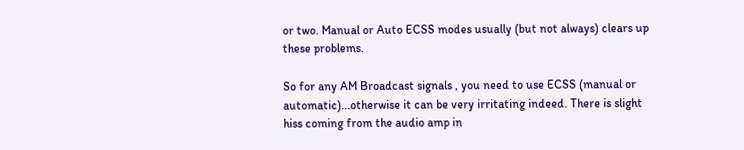or two. Manual or Auto ECSS modes usually (but not always) clears up these problems.

So for any AM Broadcast signals , you need to use ECSS (manual or automatic)...otherwise it can be very irritating indeed. There is slight hiss coming from the audio amp in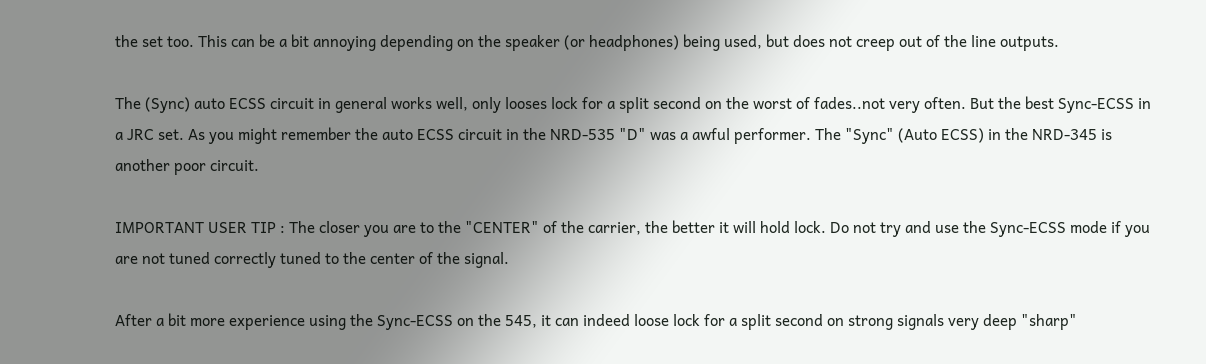the set too. This can be a bit annoying depending on the speaker (or headphones) being used, but does not creep out of the line outputs.

The (Sync) auto ECSS circuit in general works well, only looses lock for a split second on the worst of fades..not very often. But the best Sync-ECSS in a JRC set. As you might remember the auto ECSS circuit in the NRD-535 "D" was a awful performer. The "Sync" (Auto ECSS) in the NRD-345 is another poor circuit.

IMPORTANT USER TIP : The closer you are to the "CENTER" of the carrier, the better it will hold lock. Do not try and use the Sync-ECSS mode if you are not tuned correctly tuned to the center of the signal.

After a bit more experience using the Sync-ECSS on the 545, it can indeed loose lock for a split second on strong signals very deep "sharp"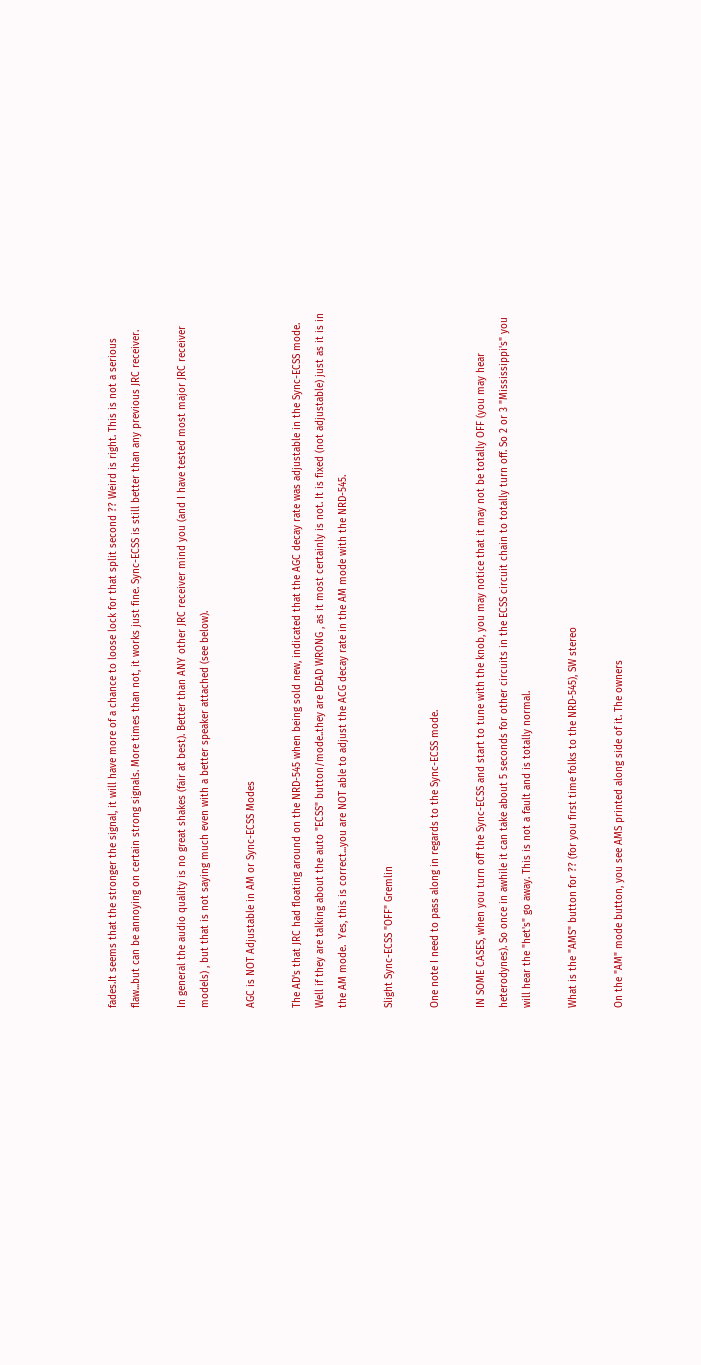fades.It seems that the stronger the signal, it will have more of a chance to loose lock for that split second ?? Weird is right. This is not a serious flaw...but can be annoying on certain strong signals. More times than not, it works just fine. Sync-ECSS is still better than any previous JRC receiver.

In general the audio quality is no great shakes (fair at best). Better than ANY other JRC receiver mind you (and I have tested most major JRC receiver models) , but that is not saying much even with a better speaker attached (see below).

AGC is NOT Adjustable in AM or Sync-ECSS Modes

The AD's that JRC had floating around on the NRD-545 when being sold new, indicated that the AGC decay rate was adjustable in the Sync-ECSS mode. Well if they are talking about the auto "ECSS" button/mode..they are DEAD WRONG , as it most certainly is not. It is fixed (not adjustable) just as it is in the AM mode.  Yes, this is correct...you are NOT able to adjust the ACG decay rate in the AM mode with the NRD-545.

Slight Sync-ECSS "OFF" Gremlin

One note I need to pass along in regards to the Sync-ECSS mode.

IN SOME CASES, when you turn off the Sync-ECSS and start to tune with the knob, you may notice that it may not be totally OFF (you may hear heterodynes). So once in awhile it can take about 5 seconds for other circuits in the ECSS circuit chain to totally turn off. So 2 or 3 "Mississippi's" you will hear the "het's" go away. This is not a fault and is totally normal.

What is the "AMS" button for ?? (for you first time folks to the NRD-545), SW stereo

On the "AM" mode button, you see AMS printed along side of it. The owners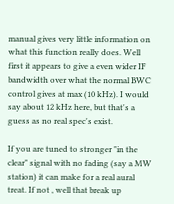manual gives very little information on what this function really does. Well first it appears to give a even wider IF bandwidth over what the normal BWC control gives at max (10 kHz). I would say about 12 kHz here, but that's a guess as no real spec's exist.

If you are tuned to stronger "in the clear" signal with no fading (say a MW station) it can make for a real aural treat. If not , well that break up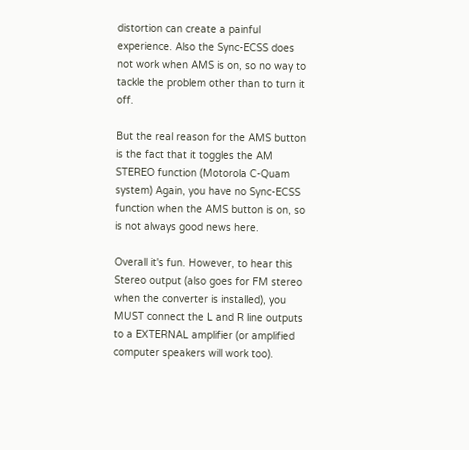distortion can create a painful experience. Also the Sync-ECSS does not work when AMS is on, so no way to tackle the problem other than to turn it off.

But the real reason for the AMS button is the fact that it toggles the AM STEREO function (Motorola C-Quam system) Again, you have no Sync-ECSS function when the AMS button is on, so is not always good news here.

Overall it's fun. However, to hear this Stereo output (also goes for FM stereo when the converter is installed), you MUST connect the L and R line outputs to a EXTERNAL amplifier (or amplified computer speakers will work too).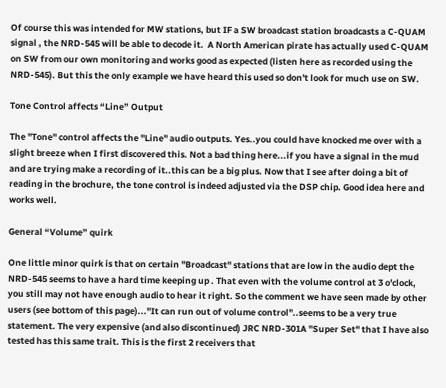Of course this was intended for MW stations, but IF a SW broadcast station broadcasts a C-QUAM signal , the NRD-545 will be able to decode it.  A North American pirate has actually used C-QUAM on SW from our own monitoring and works good as expected (listen here as recorded using the NRD-545). But this the only example we have heard this used so don't look for much use on SW.

Tone Control affects “Line” Output

The "Tone" control affects the "Line" audio outputs. Yes..you could have knocked me over with a slight breeze when I first discovered this. Not a bad thing here...if you have a signal in the mud and are trying make a recording of it..this can be a big plus. Now that I see after doing a bit of reading in the brochure, the tone control is indeed adjusted via the DSP chip. Good idea here and works well.

General “Volume” quirk

One little minor quirk is that on certain "Broadcast" stations that are low in the audio dept the NRD-545 seems to have a hard time keeping up . That even with the volume control at 3 o'clock, you still may not have enough audio to hear it right. So the comment we have seen made by other users (see bottom of this page)..."It can run out of volume control"..seems to be a very true statement. The very expensive (and also discontinued) JRC NRD-301A "Super Set" that I have also tested has this same trait. This is the first 2 receivers that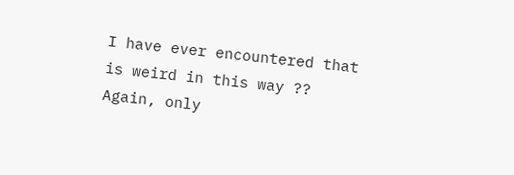I have ever encountered that is weird in this way ?? Again, only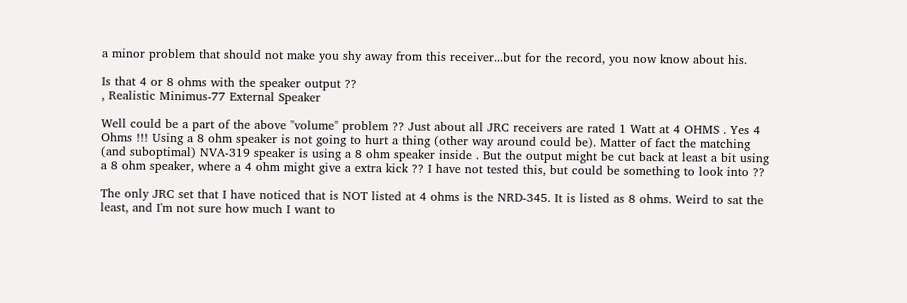a minor problem that should not make you shy away from this receiver...but for the record, you now know about his.

Is that 4 or 8 ohms with the speaker output ??
, Realistic Minimus-77 External Speaker

Well could be a part of the above "volume" problem ?? Just about all JRC receivers are rated 1 Watt at 4 OHMS . Yes 4 Ohms !!! Using a 8 ohm speaker is not going to hurt a thing (other way around could be). Matter of fact the matching (and suboptimal) NVA-319 speaker is using a 8 ohm speaker inside . But the output might be cut back at least a bit using a 8 ohm speaker, where a 4 ohm might give a extra kick ?? I have not tested this, but could be something to look into ??

The only JRC set that I have noticed that is NOT listed at 4 ohms is the NRD-345. It is listed as 8 ohms. Weird to sat the least, and I'm not sure how much I want to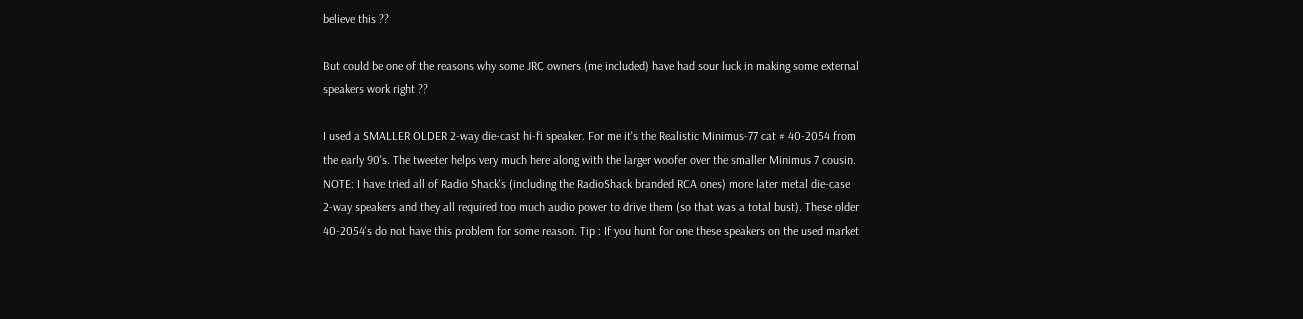believe this ??

But could be one of the reasons why some JRC owners (me included) have had sour luck in making some external speakers work right ??

I used a SMALLER OLDER 2-way die-cast hi-fi speaker. For me it's the Realistic Minimus-77 cat # 40-2054 from the early 90's. The tweeter helps very much here along with the larger woofer over the smaller Minimus 7 cousin. NOTE: I have tried all of Radio Shack's (including the RadioShack branded RCA ones) more later metal die-case 2-way speakers and they all required too much audio power to drive them (so that was a total bust). These older 40-2054's do not have this problem for some reason. Tip : If you hunt for one these speakers on the used market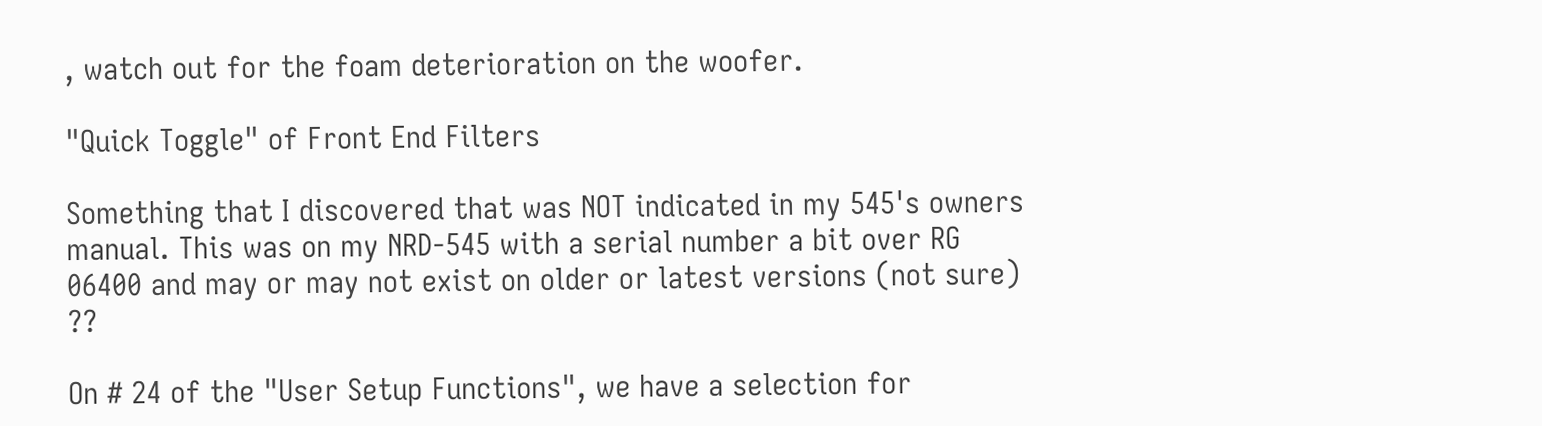, watch out for the foam deterioration on the woofer.

"Quick Toggle" of Front End Filters

Something that I discovered that was NOT indicated in my 545's owners manual. This was on my NRD-545 with a serial number a bit over RG 06400 and may or may not exist on older or latest versions (not sure) ??

On # 24 of the "User Setup Functions", we have a selection for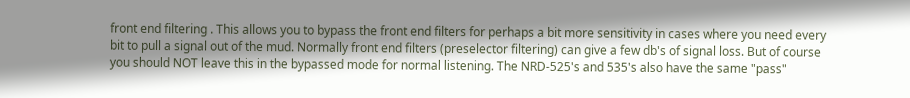front end filtering . This allows you to bypass the front end filters for perhaps a bit more sensitivity in cases where you need every bit to pull a signal out of the mud. Normally front end filters (preselector filtering) can give a few db's of signal loss. But of course you should NOT leave this in the bypassed mode for normal listening. The NRD-525's and 535's also have the same "pass"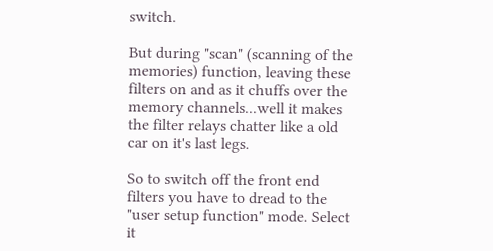switch.

But during "scan" (scanning of the memories) function, leaving these filters on and as it chuffs over the memory channels...well it makes the filter relays chatter like a old car on it's last legs.

So to switch off the front end filters you have to dread to the "user setup function" mode. Select it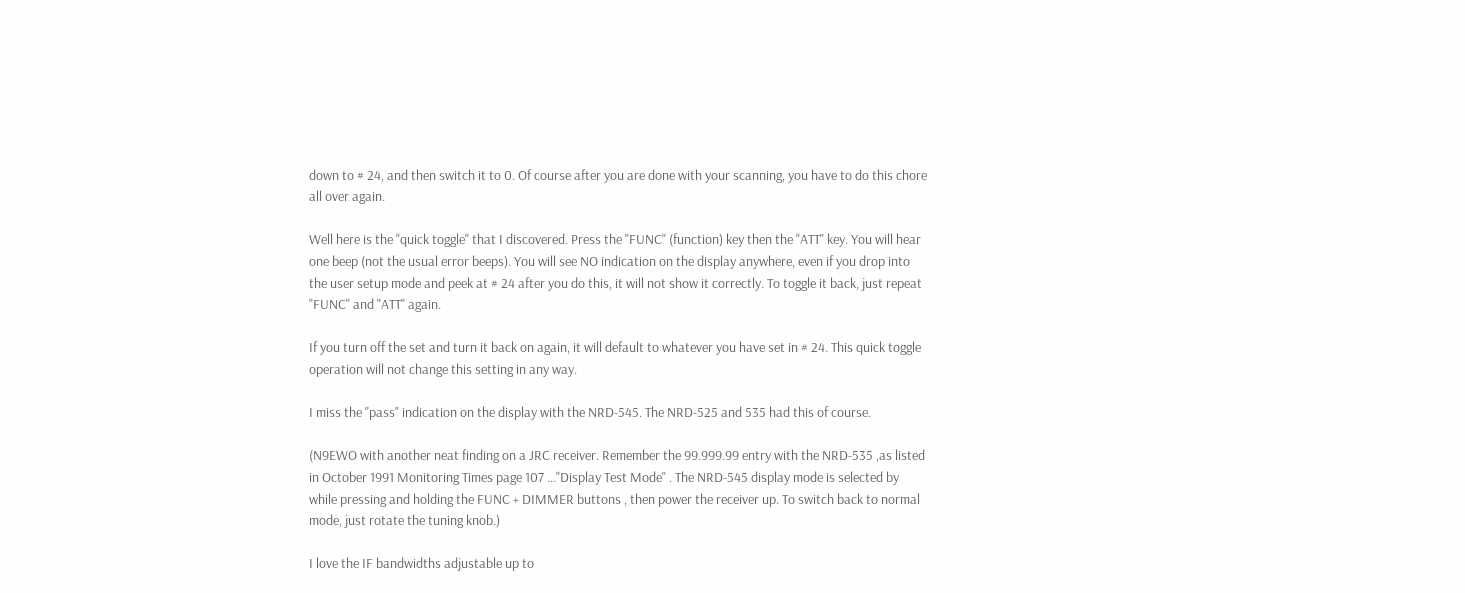down to # 24, and then switch it to 0. Of course after you are done with your scanning, you have to do this chore all over again.

Well here is the "quick toggle" that I discovered. Press the "FUNC" (function) key then the "ATT" key. You will hear one beep (not the usual error beeps). You will see NO indication on the display anywhere, even if you drop into the user setup mode and peek at # 24 after you do this, it will not show it correctly. To toggle it back, just repeat "FUNC" and "ATT" again.

If you turn off the set and turn it back on again, it will default to whatever you have set in # 24. This quick toggle operation will not change this setting in any way.

I miss the "pass" indication on the display with the NRD-545. The NRD-525 and 535 had this of course.

(N9EWO with another neat finding on a JRC receiver. Remember the 99.999.99 entry with the NRD-535 ,as listed in October 1991 Monitoring Times page 107 ..."Display Test Mode" . The NRD-545 display mode is selected by while pressing and holding the FUNC + DIMMER buttons , then power the receiver up. To switch back to normal mode, just rotate the tuning knob.)

I love the IF bandwidths adjustable up to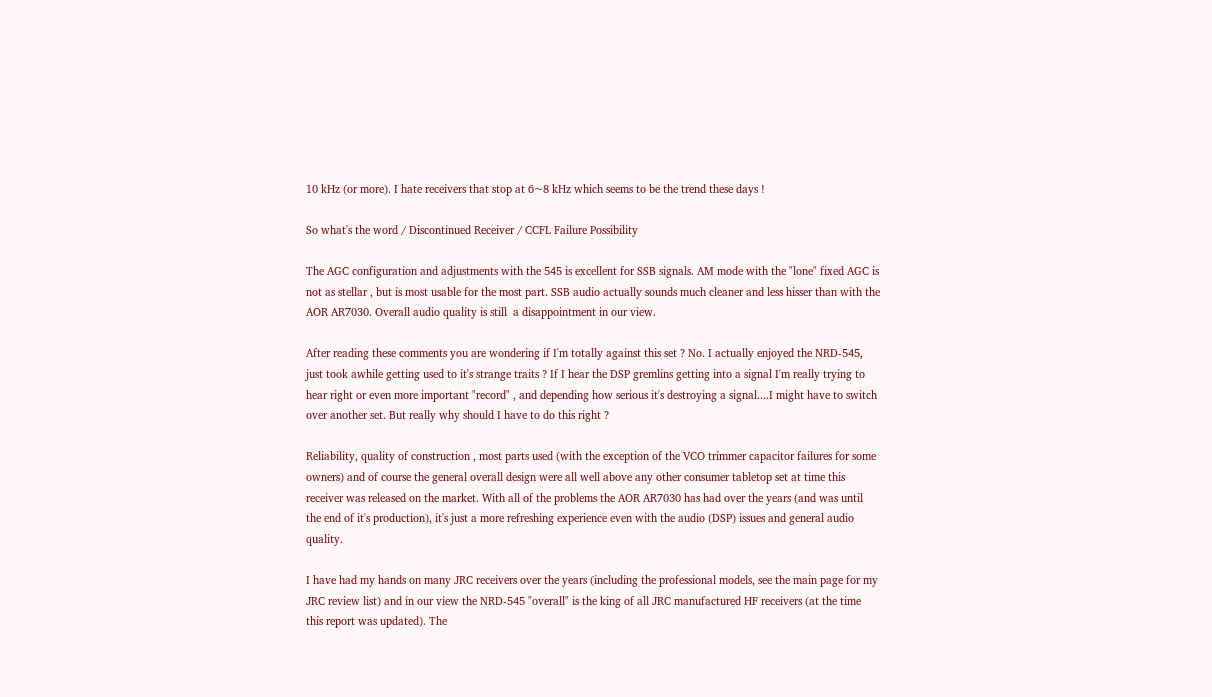10 kHz (or more). I hate receivers that stop at 6~8 kHz which seems to be the trend these days !

So what's the word / Discontinued Receiver / CCFL Failure Possibility

The AGC configuration and adjustments with the 545 is excellent for SSB signals. AM mode with the "lone" fixed AGC is not as stellar , but is most usable for the most part. SSB audio actually sounds much cleaner and less hisser than with the AOR AR7030. Overall audio quality is still  a disappointment in our view.

After reading these comments you are wondering if I'm totally against this set ? No. I actually enjoyed the NRD-545,  just took awhile getting used to it's strange traits ? If I hear the DSP gremlins getting into a signal I'm really trying to hear right or even more important "record" , and depending how serious it's destroying a signal....I might have to switch over another set. But really why should I have to do this right ?

Reliability, quality of construction , most parts used (with the exception of the VCO trimmer capacitor failures for some owners) and of course the general overall design were all well above any other consumer tabletop set at time this receiver was released on the market. With all of the problems the AOR AR7030 has had over the years (and was until the end of it's production), it's just a more refreshing experience even with the audio (DSP) issues and general audio quality.

I have had my hands on many JRC receivers over the years (including the professional models, see the main page for my JRC review list) and in our view the NRD-545 "overall" is the king of all JRC manufactured HF receivers (at the time this report was updated). The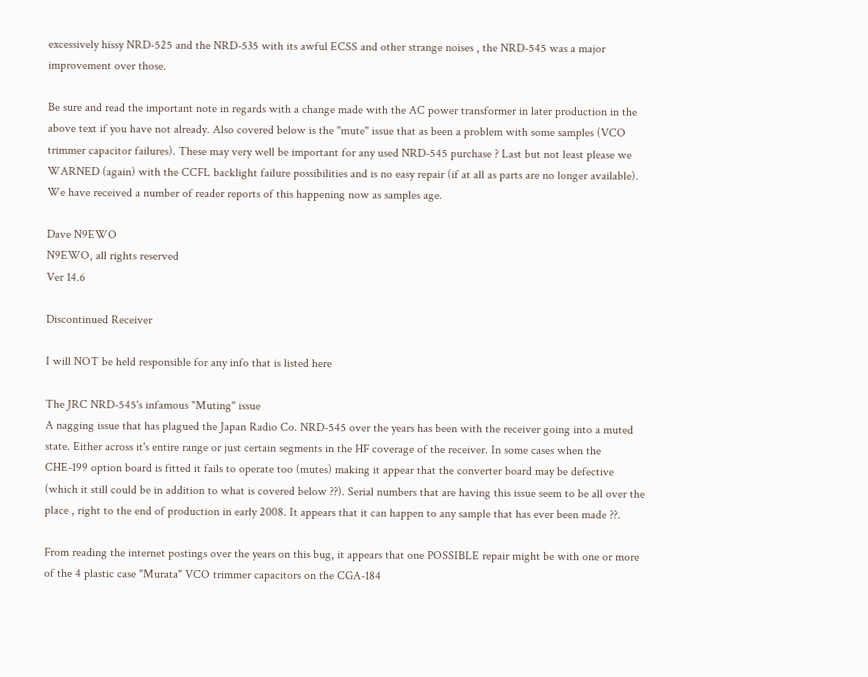excessively hissy NRD-525 and the NRD-535 with its awful ECSS and other strange noises , the NRD-545 was a major improvement over those.

Be sure and read the important note in regards with a change made with the AC power transformer in later production in the above text if you have not already. Also covered below is the "mute" issue that as been a problem with some samples (VCO trimmer capacitor failures). These may very well be important for any used NRD-545 purchase ? Last but not least please we WARNED (again) with the CCFL backlight failure possibilities and is no easy repair (if at all as parts are no longer available). We have received a number of reader reports of this happening now as samples age.

Dave N9EWO
N9EWO, all rights reserved
Ver 14.6

Discontinued Receiver

I will NOT be held responsible for any info that is listed here

The JRC NRD-545's infamous "Muting" issue
A nagging issue that has plagued the Japan Radio Co. NRD-545 over the years has been with the receiver going into a muted state. Either across it's entire range or just certain segments in the HF coverage of the receiver. In some cases when the CHE-199 option board is fitted it fails to operate too (mutes) making it appear that the converter board may be defective (which it still could be in addition to what is covered below ??). Serial numbers that are having this issue seem to be all over the place , right to the end of production in early 2008. It appears that it can happen to any sample that has ever been made ??.

From reading the internet postings over the years on this bug, it appears that one POSSIBLE repair might be with one or more of the 4 plastic case "Murata" VCO trimmer capacitors on the CGA-184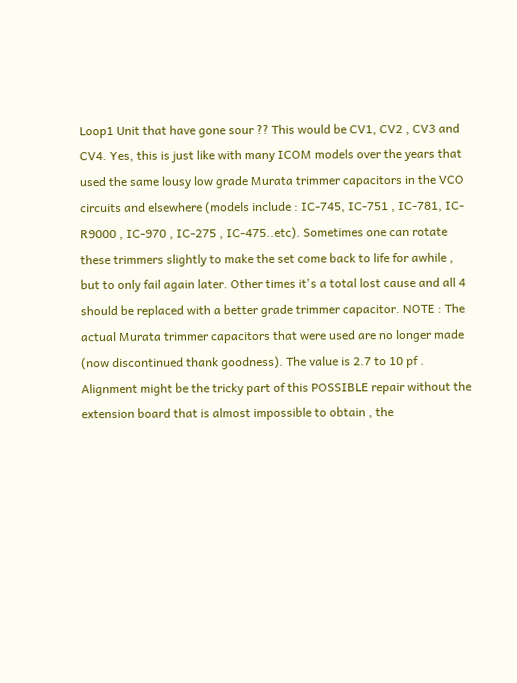Loop1 Unit that have gone sour ?? This would be CV1, CV2 , CV3 and CV4. Yes, this is just like with many ICOM models over the years that used the same lousy low grade Murata trimmer capacitors in the VCO circuits and elsewhere (models include : IC-745, IC-751 , IC-781, IC-R9000 , IC-970 , IC-275 , IC-475..etc). Sometimes one can rotate these trimmers slightly to make the set come back to life for awhile , but to only fail again later. Other times it's a total lost cause and all 4 should be replaced with a better grade trimmer capacitor. NOTE : The actual Murata trimmer capacitors that were used are no longer made (now discontinued thank goodness). The value is 2.7 to 10 pf . Alignment might be the tricky part of this POSSIBLE repair without the extension board that is almost impossible to obtain , the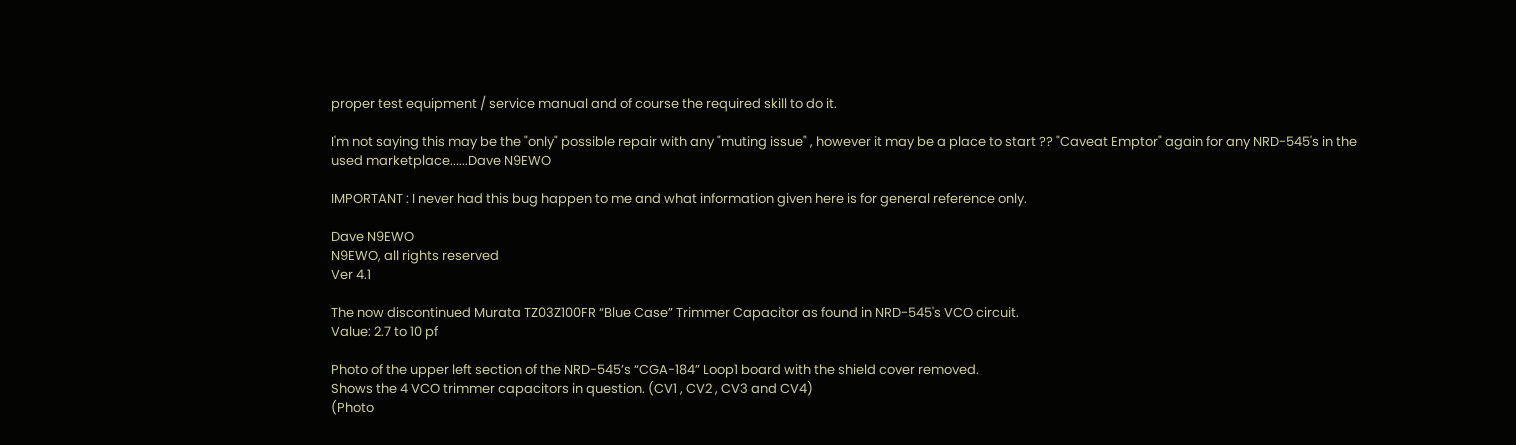proper test equipment / service manual and of course the required skill to do it.

I'm not saying this may be the "only" possible repair with any "muting issue" , however it may be a place to start ?? "Caveat Emptor" again for any NRD-545's in the used marketplace......Dave N9EWO

IMPORTANT : I never had this bug happen to me and what information given here is for general reference only.

Dave N9EWO
N9EWO, all rights reserved
Ver 4.1

The now discontinued Murata TZ03Z100FR “Blue Case” Trimmer Capacitor as found in NRD-545's VCO circuit.
Value: 2.7 to 10 pf

Photo of the upper left section of the NRD-545’s “CGA-184” Loop1 board with the shield cover removed.
Shows the 4 VCO trimmer capacitors in question. (CV1 , CV2 , CV3 and CV4)
(Photo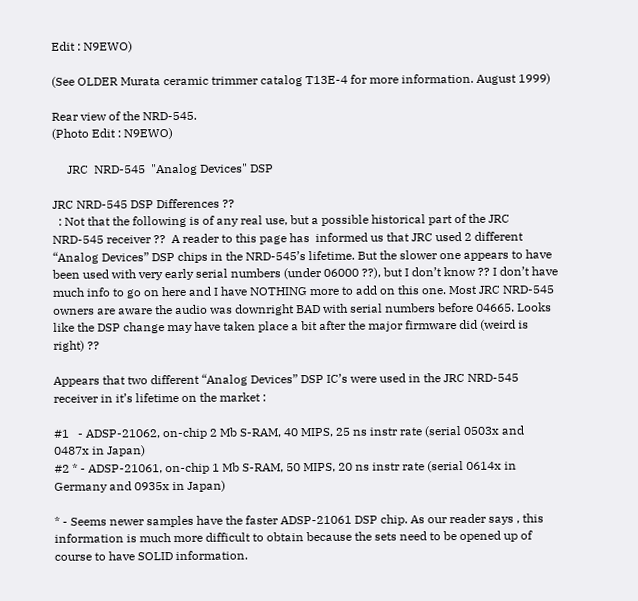Edit : N9EWO)

(See OLDER Murata ceramic trimmer catalog T13E-4 for more information. August 1999)

Rear view of the NRD-545.
(Photo Edit : N9EWO)

     JRC  NRD-545  "Analog Devices" DSP

JRC NRD-545 DSP Differences ??
  : Not that the following is of any real use, but a possible historical part of the JRC NRD-545 receiver ??  A reader to this page has  informed us that JRC used 2 different “Analog Devices” DSP chips in the NRD-545’s lifetime. But the slower one appears to have been used with very early serial numbers (under 06000 ??), but I don’t know ?? I don’t have much info to go on here and I have NOTHING more to add on this one. Most JRC NRD-545 owners are aware the audio was downright BAD with serial numbers before 04665. Looks like the DSP change may have taken place a bit after the major firmware did (weird is right) ??

Appears that two different “Analog Devices” DSP IC’s were used in the JRC NRD-545 receiver in it’s lifetime on the market :

#1   - ADSP-21062, on-chip 2 Mb S-RAM, 40 MIPS, 25 ns instr rate (serial 0503x and 0487x in Japan)
#2 * - ADSP-21061, on-chip 1 Mb S-RAM, 50 MIPS, 20 ns instr rate (serial 0614x in Germany and 0935x in Japan)

* - Seems newer samples have the faster ADSP-21061 DSP chip. As our reader says , this information is much more difficult to obtain because the sets need to be opened up of course to have SOLID information.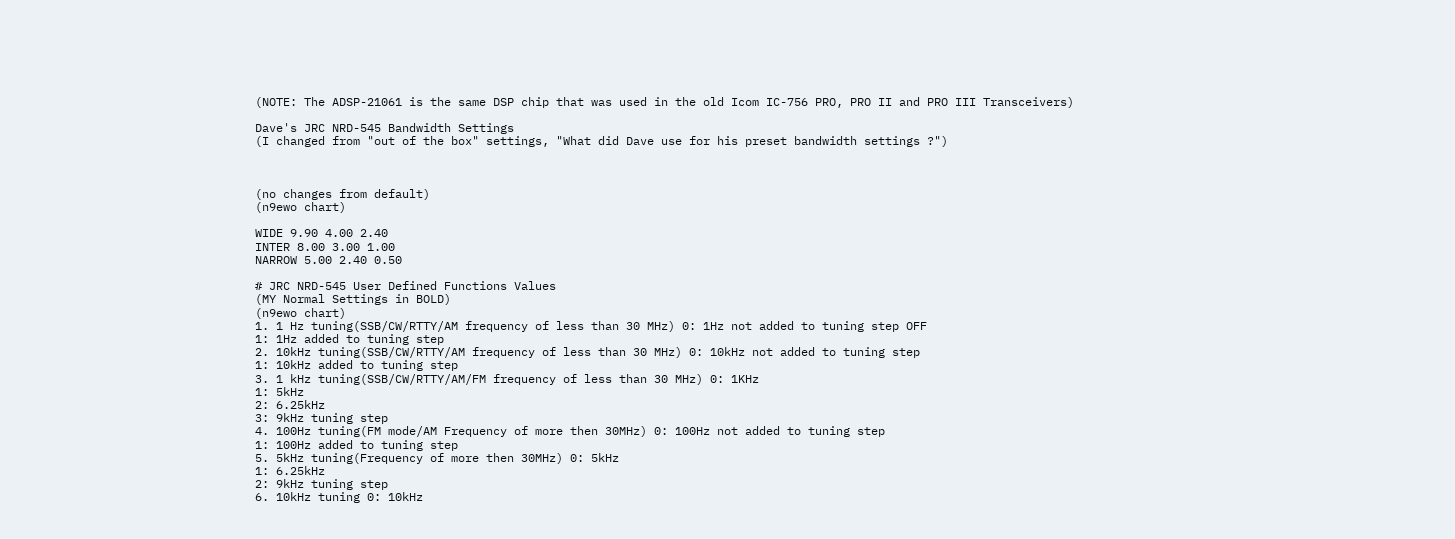(NOTE: The ADSP-21061 is the same DSP chip that was used in the old Icom IC-756 PRO, PRO II and PRO III Transceivers)

Dave's JRC NRD-545 Bandwidth Settings
(I changed from "out of the box" settings, "What did Dave use for his preset bandwidth settings ?")



(no changes from default)
(n9ewo chart)

WIDE 9.90 4.00 2.40
INTER 8.00 3.00 1.00
NARROW 5.00 2.40 0.50

# JRC NRD-545 User Defined Functions Values
(MY Normal Settings in BOLD)
(n9ewo chart)
1. 1 Hz tuning(SSB/CW/RTTY/AM frequency of less than 30 MHz) 0: 1Hz not added to tuning step OFF
1: 1Hz added to tuning step
2. 10kHz tuning(SSB/CW/RTTY/AM frequency of less than 30 MHz) 0: 10kHz not added to tuning step
1: 10kHz added to tuning step
3. 1 kHz tuning(SSB/CW/RTTY/AM/FM frequency of less than 30 MHz) 0: 1KHz
1: 5kHz
2: 6.25kHz
3: 9kHz tuning step
4. 100Hz tuning(FM mode/AM Frequency of more then 30MHz) 0: 100Hz not added to tuning step
1: 100Hz added to tuning step
5. 5kHz tuning(Frequency of more then 30MHz) 0: 5kHz
1: 6.25kHz
2: 9kHz tuning step
6. 10kHz tuning 0: 10kHz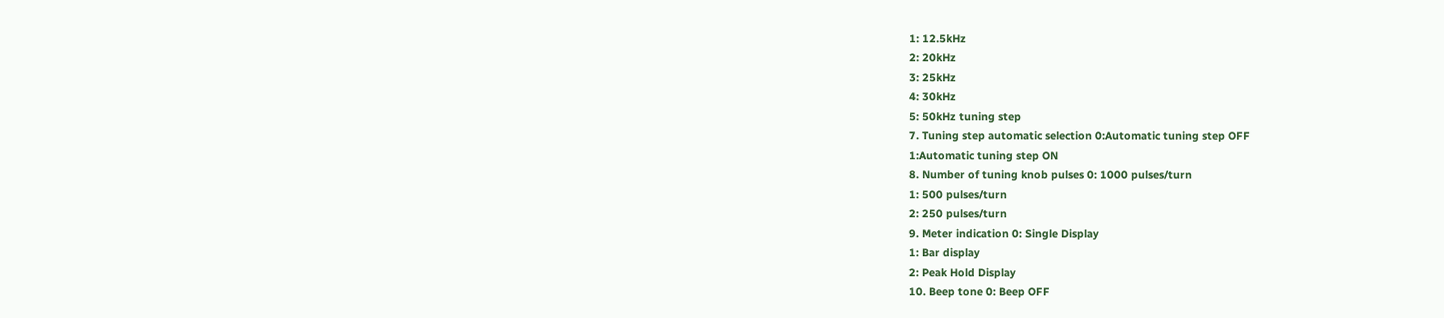1: 12.5kHz
2: 20kHz
3: 25kHz
4: 30kHz
5: 50kHz tuning step
7. Tuning step automatic selection 0:Automatic tuning step OFF
1:Automatic tuning step ON
8. Number of tuning knob pulses 0: 1000 pulses/turn
1: 500 pulses/turn
2: 250 pulses/turn
9. Meter indication 0: Single Display
1: Bar display
2: Peak Hold Display
10. Beep tone 0: Beep OFF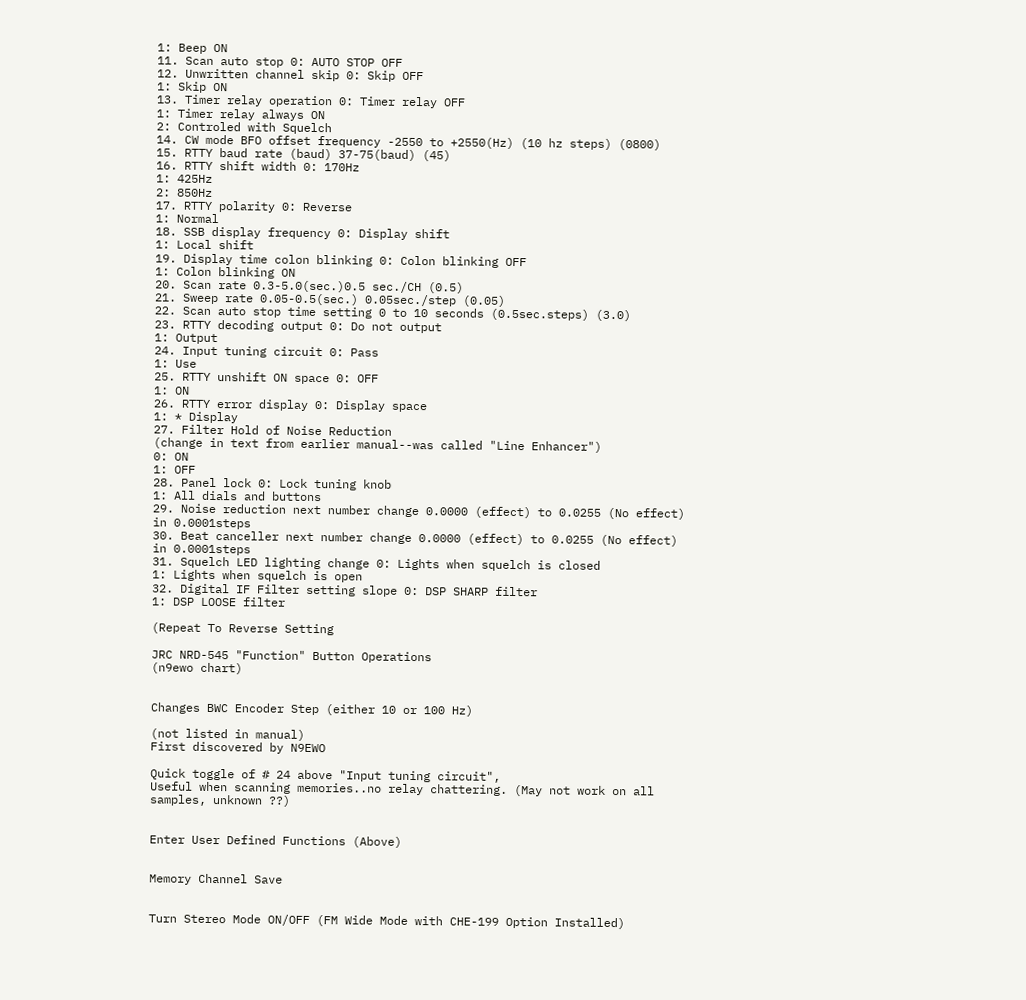1: Beep ON
11. Scan auto stop 0: AUTO STOP OFF
12. Unwritten channel skip 0: Skip OFF
1: Skip ON
13. Timer relay operation 0: Timer relay OFF
1: Timer relay always ON
2: Controled with Squelch
14. CW mode BFO offset frequency -2550 to +2550(Hz) (10 hz steps) (0800)
15. RTTY baud rate (baud) 37-75(baud) (45)
16. RTTY shift width 0: 170Hz
1: 425Hz
2: 850Hz
17. RTTY polarity 0: Reverse
1: Normal
18. SSB display frequency 0: Display shift
1: Local shift
19. Display time colon blinking 0: Colon blinking OFF
1: Colon blinking ON
20. Scan rate 0.3-5.0(sec.)0.5 sec./CH (0.5)
21. Sweep rate 0.05-0.5(sec.) 0.05sec./step (0.05)
22. Scan auto stop time setting 0 to 10 seconds (0.5sec.steps) (3.0)
23. RTTY decoding output 0: Do not output
1: Output
24. Input tuning circuit 0: Pass
1: Use
25. RTTY unshift ON space 0: OFF
1: ON
26. RTTY error display 0: Display space
1: * Display
27. Filter Hold of Noise Reduction
(change in text from earlier manual--was called "Line Enhancer")
0: ON
1: OFF
28. Panel lock 0: Lock tuning knob
1: All dials and buttons
29. Noise reduction next number change 0.0000 (effect) to 0.0255 (No effect) in 0.0001steps
30. Beat canceller next number change 0.0000 (effect) to 0.0255 (No effect) in 0.0001steps
31. Squelch LED lighting change 0: Lights when squelch is closed
1: Lights when squelch is open
32. Digital IF Filter setting slope 0: DSP SHARP filter
1: DSP LOOSE filter

(Repeat To Reverse Setting

JRC NRD-545 "Function" Button Operations
(n9ewo chart)


Changes BWC Encoder Step (either 10 or 100 Hz)

(not listed in manual)
First discovered by N9EWO

Quick toggle of # 24 above "Input tuning circuit",
Useful when scanning memories..no relay chattering. (May not work on all samples, unknown ??)


Enter User Defined Functions (Above)


Memory Channel Save


Turn Stereo Mode ON/OFF (FM Wide Mode with CHE-199 Option Installed)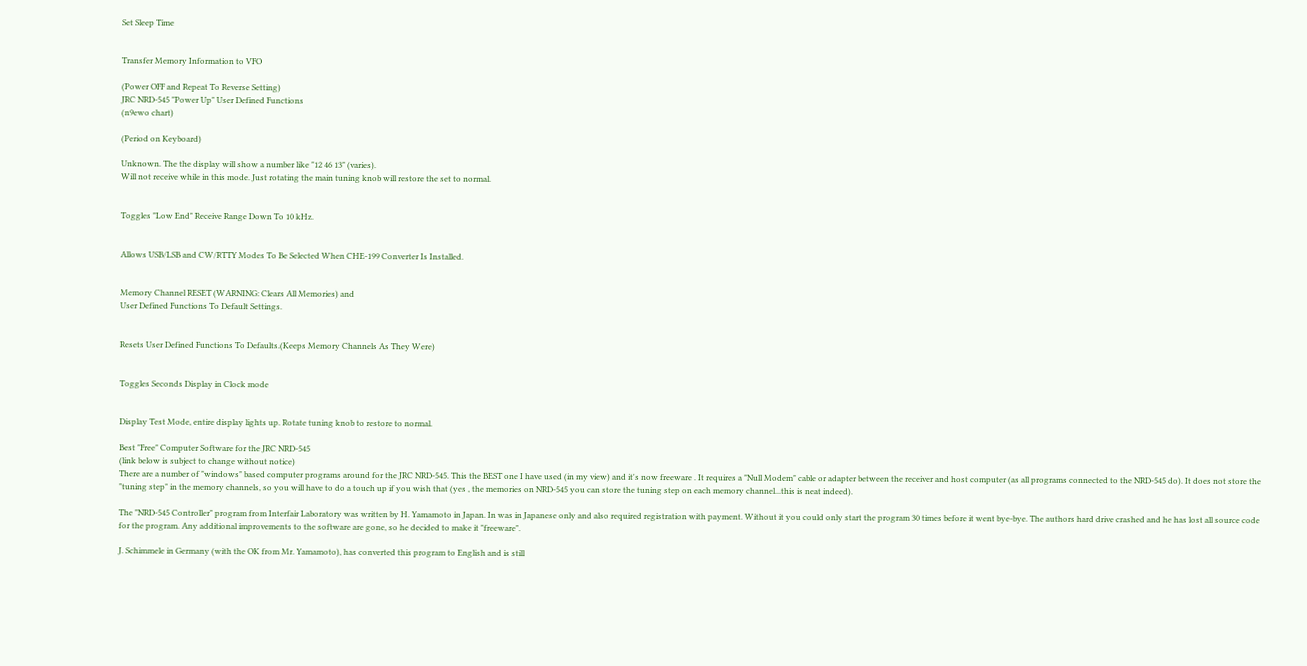Set Sleep Time


Transfer Memory Information to VFO

(Power OFF and Repeat To Reverse Setting)
JRC NRD-545 "Power Up" User Defined Functions
(n9ewo chart)

(Period on Keyboard)

Unknown. The the display will show a number like "12 46 13" (varies).
Will not receive while in this mode. Just rotating the main tuning knob will restore the set to normal.


Toggles "Low End" Receive Range Down To 10 kHz.


Allows USB/LSB and CW/RTTY Modes To Be Selected When CHE-199 Converter Is Installed.


Memory Channel RESET (WARNING: Clears All Memories) and
User Defined Functions To Default Settings.


Resets User Defined Functions To Defaults.(Keeps Memory Channels As They Were)


Toggles Seconds Display in Clock mode


Display Test Mode, entire display lights up. Rotate tuning knob to restore to normal.

Best "Free" Computer Software for the JRC NRD-545
(link below is subject to change without notice)
There are a number of "windows" based computer programs around for the JRC NRD-545. This the BEST one I have used (in my view) and it's now freeware . It requires a "Null Modem" cable or adapter between the receiver and host computer (as all programs connected to the NRD-545 do). It does not store the "tuning step" in the memory channels, so you will have to do a touch up if you wish that (yes , the memories on NRD-545 you can store the tuning step on each memory channel...this is neat indeed).

The "NRD-545 Controller" program from Interfair Laboratory was written by H. Yamamoto in Japan. In was in Japanese only and also required registration with payment. Without it you could only start the program 30 times before it went bye-bye. The authors hard drive crashed and he has lost all source code for the program. Any additional improvements to the software are gone, so he decided to make it "freeware".

J. Schimmele in Germany (with the OK from Mr. Yamamoto), has converted this program to English and is still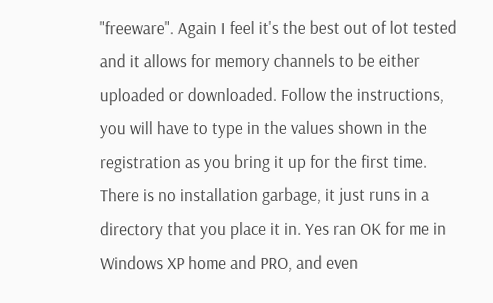"freeware". Again I feel it's the best out of lot tested and it allows for memory channels to be either uploaded or downloaded. Follow the instructions, you will have to type in the values shown in the registration as you bring it up for the first time. There is no installation garbage, it just runs in a directory that you place it in. Yes ran OK for me in Windows XP home and PRO, and even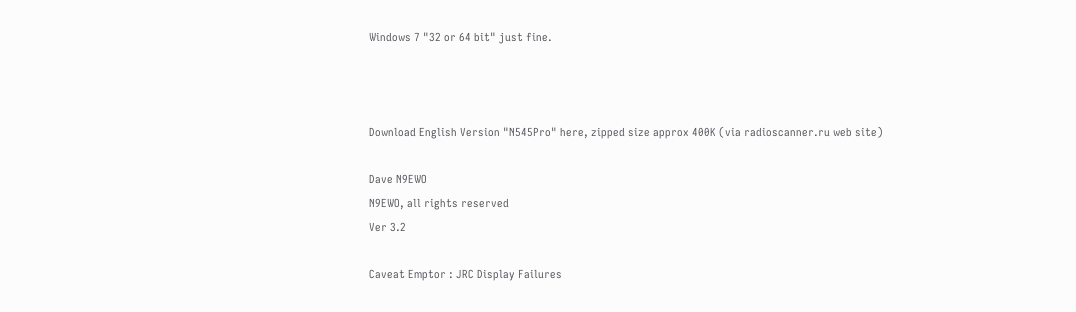Windows 7 "32 or 64 bit" just fine.



Download English Version "N545Pro" here, zipped size approx 400K (via radioscanner.ru web site)

Dave N9EWO
N9EWO, all rights reserved
Ver 3.2

Caveat Emptor : JRC Display Failures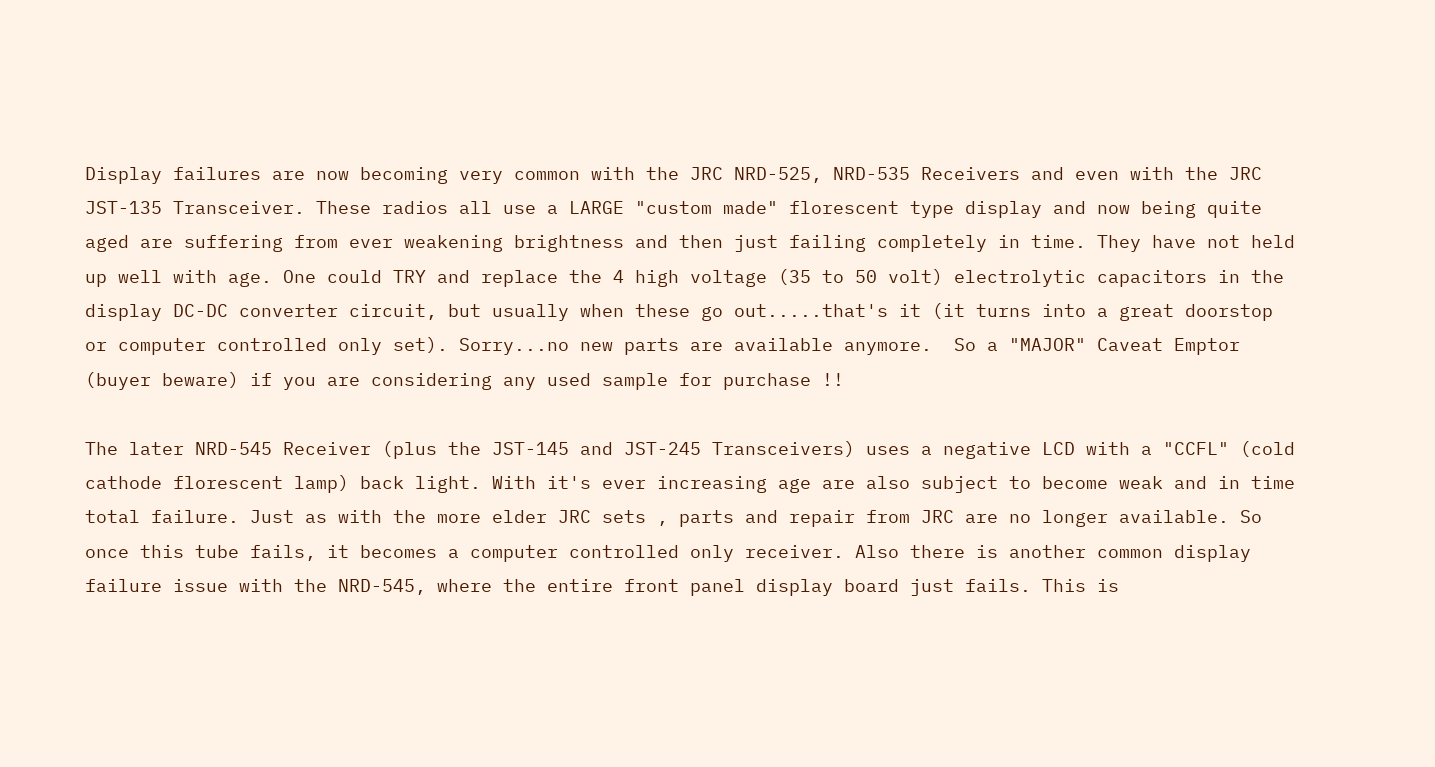Display failures are now becoming very common with the JRC NRD-525, NRD-535 Receivers and even with the JRC JST-135 Transceiver. These radios all use a LARGE "custom made" florescent type display and now being quite aged are suffering from ever weakening brightness and then just failing completely in time. They have not held up well with age. One could TRY and replace the 4 high voltage (35 to 50 volt) electrolytic capacitors in the display DC-DC converter circuit, but usually when these go out.....that's it (it turns into a great doorstop or computer controlled only set). Sorry...no new parts are available anymore.  So a "MAJOR" Caveat Emptor (buyer beware) if you are considering any used sample for purchase !!

The later NRD-545 Receiver (plus the JST-145 and JST-245 Transceivers) uses a negative LCD with a "CCFL" (cold cathode florescent lamp) back light. With it's ever increasing age are also subject to become weak and in time total failure. Just as with the more elder JRC sets , parts and repair from JRC are no longer available. So once this tube fails, it becomes a computer controlled only receiver. Also there is another common display failure issue with the NRD-545, where the entire front panel display board just fails. This is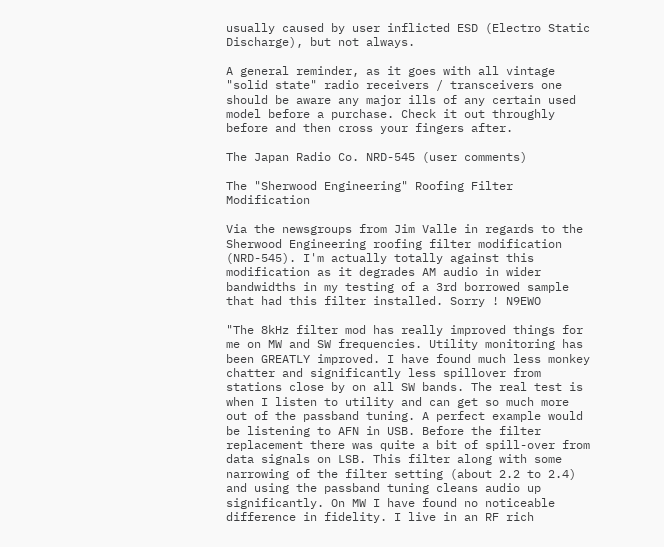usually caused by user inflicted ESD (Electro Static Discharge), but not always.

A general reminder, as it goes with all vintage "solid state" radio receivers / transceivers one should be aware any major ills of any certain used model before a purchase. Check it out throughly before and then cross your fingers after.

The Japan Radio Co. NRD-545 (user comments)

The "Sherwood Engineering" Roofing Filter Modification

Via the newsgroups from Jim Valle in regards to the Sherwood Engineering roofing filter modification (NRD-545). I'm actually totally against this modification as it degrades AM audio in wider bandwidths in my testing of a 3rd borrowed sample that had this filter installed. Sorry ! N9EWO

"The 8kHz filter mod has really improved things for me on MW and SW frequencies. Utility monitoring has been GREATLY improved. I have found much less monkey chatter and significantly less spillover from stations close by on all SW bands. The real test is when I listen to utility and can get so much more out of the passband tuning. A perfect example would be listening to AFN in USB. Before the filter replacement there was quite a bit of spill-over from data signals on LSB. This filter along with some narrowing of the filter setting (about 2.2 to 2.4) and using the passband tuning cleans audio up significantly. On MW I have found no noticeable difference in fidelity. I live in an RF rich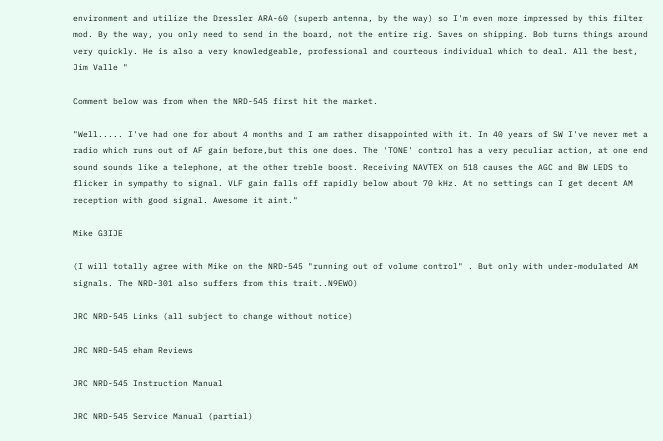environment and utilize the Dressler ARA-60 (superb antenna, by the way) so I'm even more impressed by this filter mod. By the way, you only need to send in the board, not the entire rig. Saves on shipping. Bob turns things around very quickly. He is also a very knowledgeable, professional and courteous individual which to deal. All the best, Jim Valle "

Comment below was from when the NRD-545 first hit the market.

"Well..... I've had one for about 4 months and I am rather disappointed with it. In 40 years of SW I've never met a radio which runs out of AF gain before,but this one does. The 'TONE' control has a very peculiar action, at one end sound sounds like a telephone, at the other treble boost. Receiving NAVTEX on 518 causes the AGC and BW LEDS to flicker in sympathy to signal. VLF gain falls off rapidly below about 70 kHz. At no settings can I get decent AM reception with good signal. Awesome it aint."

Mike G3IJE

(I will totally agree with Mike on the NRD-545 "running out of volume control" . But only with under-modulated AM signals. The NRD-301 also suffers from this trait..N9EWO)

JRC NRD-545 Links (all subject to change without notice)

JRC NRD-545 eham Reviews

JRC NRD-545 Instruction Manual

JRC NRD-545 Service Manual (partial)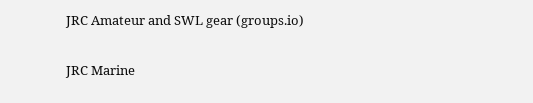JRC Amateur and SWL gear (groups.io)

JRC Marine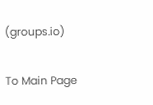(groups.io)

To Main Page